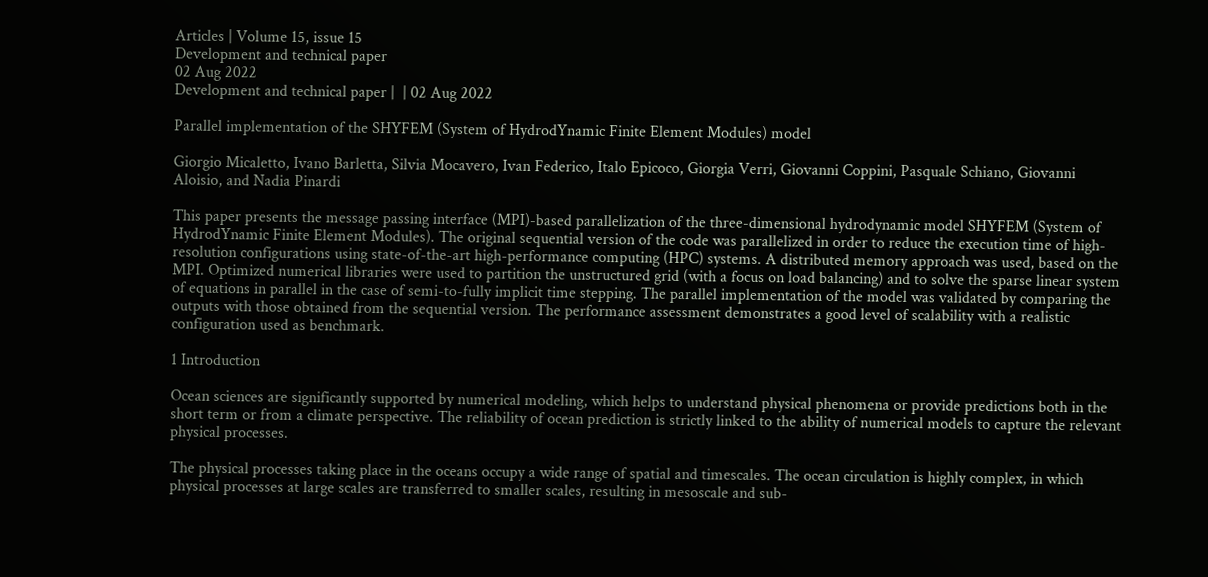Articles | Volume 15, issue 15
Development and technical paper
02 Aug 2022
Development and technical paper |  | 02 Aug 2022

Parallel implementation of the SHYFEM (System of HydrodYnamic Finite Element Modules) model

Giorgio Micaletto, Ivano Barletta, Silvia Mocavero, Ivan Federico, Italo Epicoco, Giorgia Verri, Giovanni Coppini, Pasquale Schiano, Giovanni Aloisio, and Nadia Pinardi

This paper presents the message passing interface (MPI)-based parallelization of the three-dimensional hydrodynamic model SHYFEM (System of HydrodYnamic Finite Element Modules). The original sequential version of the code was parallelized in order to reduce the execution time of high-resolution configurations using state-of-the-art high-performance computing (HPC) systems. A distributed memory approach was used, based on the MPI. Optimized numerical libraries were used to partition the unstructured grid (with a focus on load balancing) and to solve the sparse linear system of equations in parallel in the case of semi-to-fully implicit time stepping. The parallel implementation of the model was validated by comparing the outputs with those obtained from the sequential version. The performance assessment demonstrates a good level of scalability with a realistic configuration used as benchmark.

1 Introduction

Ocean sciences are significantly supported by numerical modeling, which helps to understand physical phenomena or provide predictions both in the short term or from a climate perspective. The reliability of ocean prediction is strictly linked to the ability of numerical models to capture the relevant physical processes.

The physical processes taking place in the oceans occupy a wide range of spatial and timescales. The ocean circulation is highly complex, in which physical processes at large scales are transferred to smaller scales, resulting in mesoscale and sub-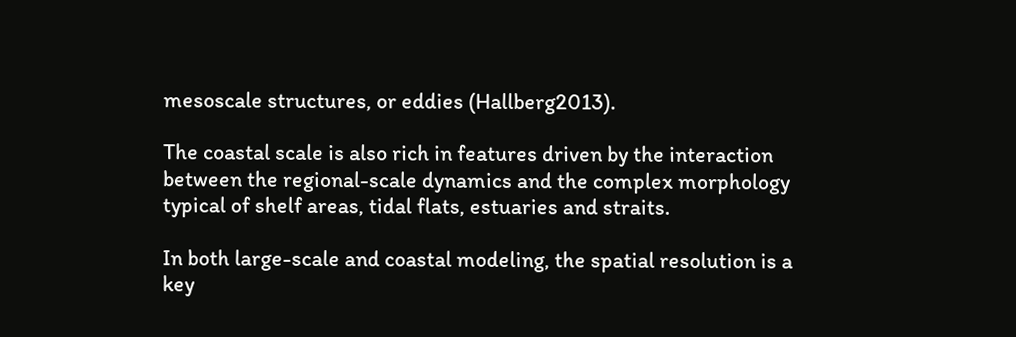mesoscale structures, or eddies (Hallberg2013).

The coastal scale is also rich in features driven by the interaction between the regional-scale dynamics and the complex morphology typical of shelf areas, tidal flats, estuaries and straits.

In both large-scale and coastal modeling, the spatial resolution is a key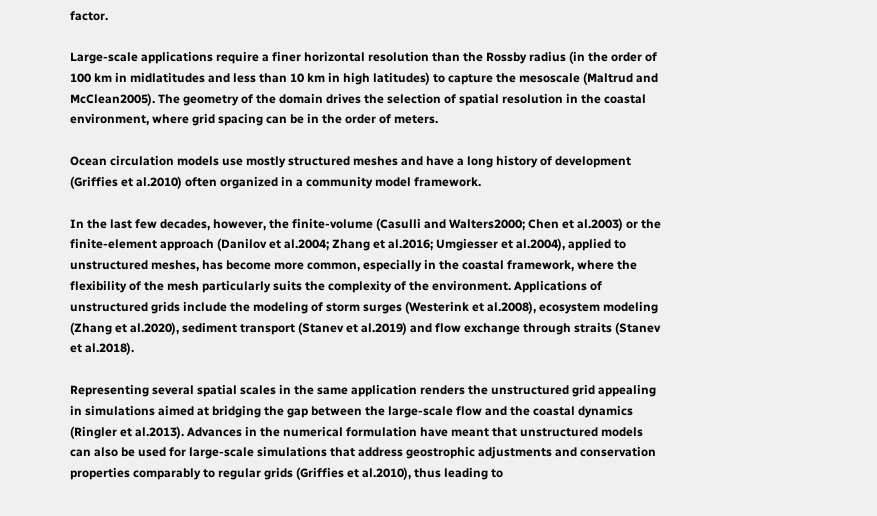factor.

Large-scale applications require a finer horizontal resolution than the Rossby radius (in the order of 100 km in midlatitudes and less than 10 km in high latitudes) to capture the mesoscale (Maltrud and McClean2005). The geometry of the domain drives the selection of spatial resolution in the coastal environment, where grid spacing can be in the order of meters.

Ocean circulation models use mostly structured meshes and have a long history of development (Griffies et al.2010) often organized in a community model framework.

In the last few decades, however, the finite-volume (Casulli and Walters2000; Chen et al.2003) or the finite-element approach (Danilov et al.2004; Zhang et al.2016; Umgiesser et al.2004), applied to unstructured meshes, has become more common, especially in the coastal framework, where the flexibility of the mesh particularly suits the complexity of the environment. Applications of unstructured grids include the modeling of storm surges (Westerink et al.2008), ecosystem modeling (Zhang et al.2020), sediment transport (Stanev et al.2019) and flow exchange through straits (Stanev et al.2018).

Representing several spatial scales in the same application renders the unstructured grid appealing in simulations aimed at bridging the gap between the large-scale flow and the coastal dynamics (Ringler et al.2013). Advances in the numerical formulation have meant that unstructured models can also be used for large-scale simulations that address geostrophic adjustments and conservation properties comparably to regular grids (Griffies et al.2010), thus leading to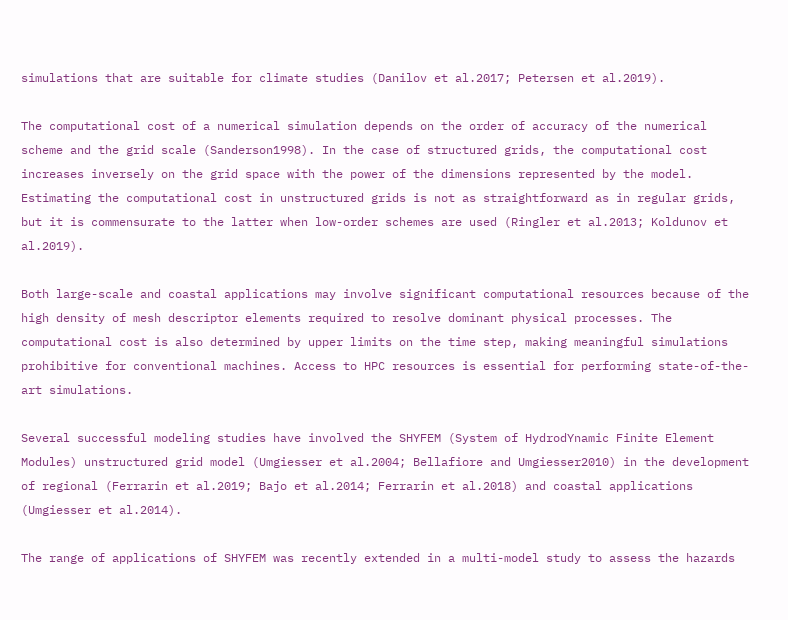simulations that are suitable for climate studies (Danilov et al.2017; Petersen et al.2019).

The computational cost of a numerical simulation depends on the order of accuracy of the numerical scheme and the grid scale (Sanderson1998). In the case of structured grids, the computational cost increases inversely on the grid space with the power of the dimensions represented by the model. Estimating the computational cost in unstructured grids is not as straightforward as in regular grids, but it is commensurate to the latter when low-order schemes are used (Ringler et al.2013; Koldunov et al.2019).

Both large-scale and coastal applications may involve significant computational resources because of the high density of mesh descriptor elements required to resolve dominant physical processes. The computational cost is also determined by upper limits on the time step, making meaningful simulations prohibitive for conventional machines. Access to HPC resources is essential for performing state-of-the-art simulations.

Several successful modeling studies have involved the SHYFEM (System of HydrodYnamic Finite Element Modules) unstructured grid model (Umgiesser et al.2004; Bellafiore and Umgiesser2010) in the development of regional (Ferrarin et al.2019; Bajo et al.2014; Ferrarin et al.2018) and coastal applications (Umgiesser et al.2014).

The range of applications of SHYFEM was recently extended in a multi-model study to assess the hazards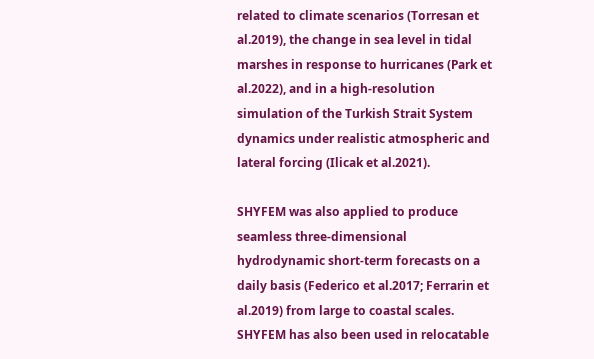related to climate scenarios (Torresan et al.2019), the change in sea level in tidal marshes in response to hurricanes (Park et al.2022), and in a high-resolution simulation of the Turkish Strait System dynamics under realistic atmospheric and lateral forcing (Ilicak et al.2021).

SHYFEM was also applied to produce seamless three-dimensional hydrodynamic short-term forecasts on a daily basis (Federico et al.2017; Ferrarin et al.2019) from large to coastal scales. SHYFEM has also been used in relocatable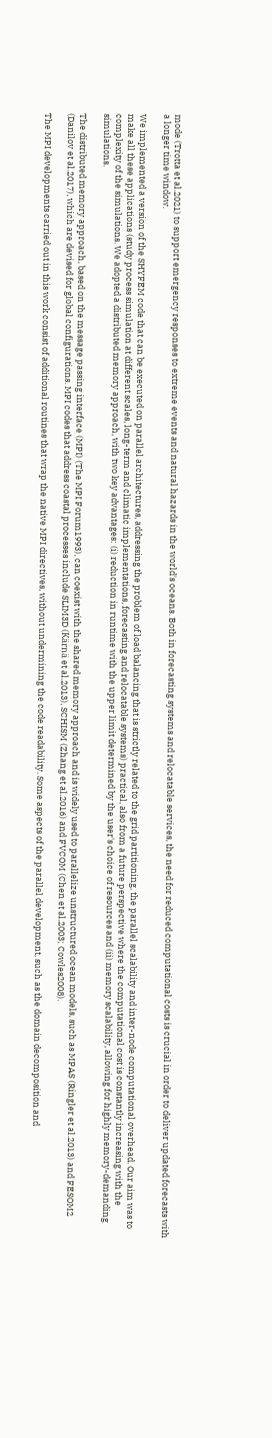mode (Trotta et al.2021) to support emergency responses to extreme events and natural hazards in the world's oceans. Both in forecasting systems and relocatable services, the need for reduced computational costs is crucial in order to deliver updated forecasts with a longer time window.

We implemented a version of the SHYFEM code that can be executed on parallel architectures, addressing the problem of load balancing that is strictly related to the grid partitioning, the parallel scalability and inter-node computational overhead. Our aim was to make all these applications (study process simulation at different scales, long-term and climatic implementations, forecasting and relocatable systems) practical, also from a future perspective where the computational cost is constantly increasing with the complexity of the simulations. We adopted a distributed memory approach, with two key advantages: (i) reduction in runtime with the upper limit determined by the user's choice of resources and (ii) memory scalability, allowing for highly memory-demanding simulations.

The distributed memory approach, based on the message passing interface (MPI) (The MPI Forum1993), can coexist with the shared memory approach and is widely used to parallelize unstructured ocean models, such as MPAS (Ringler et al.2013) and FESOM2 (Danilov et al.2017), which are devised for global configurations. MPI codes that address coastal processes include SLIM3D (Kärnä et al.2013), SCHISM (Zhang et al.2016) and FVCOM (Chen et al.2003; Cowles2008).

The MPI developments carried out in this work consist of additional routines that wrap the native MPI directives, without undermining the code readability. Some aspects of the parallel development, such as the domain decomposition and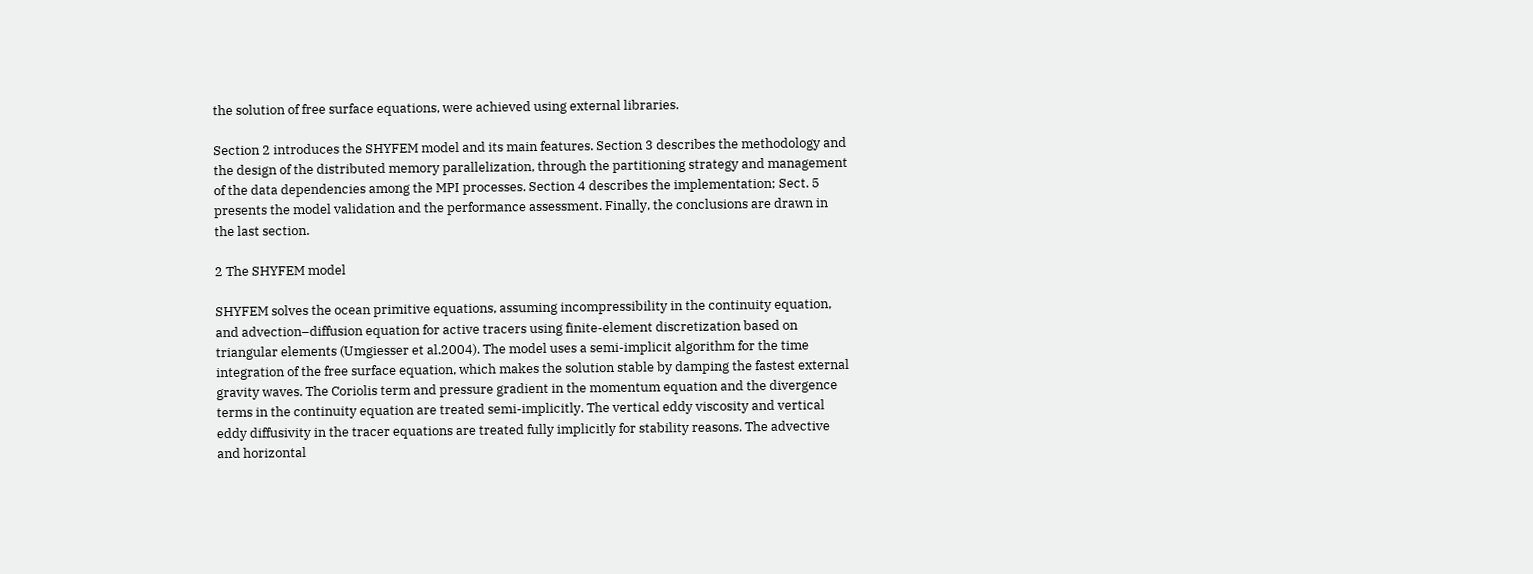the solution of free surface equations, were achieved using external libraries.

Section 2 introduces the SHYFEM model and its main features. Section 3 describes the methodology and the design of the distributed memory parallelization, through the partitioning strategy and management of the data dependencies among the MPI processes. Section 4 describes the implementation; Sect. 5 presents the model validation and the performance assessment. Finally, the conclusions are drawn in the last section.

2 The SHYFEM model

SHYFEM solves the ocean primitive equations, assuming incompressibility in the continuity equation, and advection–diffusion equation for active tracers using finite-element discretization based on triangular elements (Umgiesser et al.2004). The model uses a semi-implicit algorithm for the time integration of the free surface equation, which makes the solution stable by damping the fastest external gravity waves. The Coriolis term and pressure gradient in the momentum equation and the divergence terms in the continuity equation are treated semi-implicitly. The vertical eddy viscosity and vertical eddy diffusivity in the tracer equations are treated fully implicitly for stability reasons. The advective and horizontal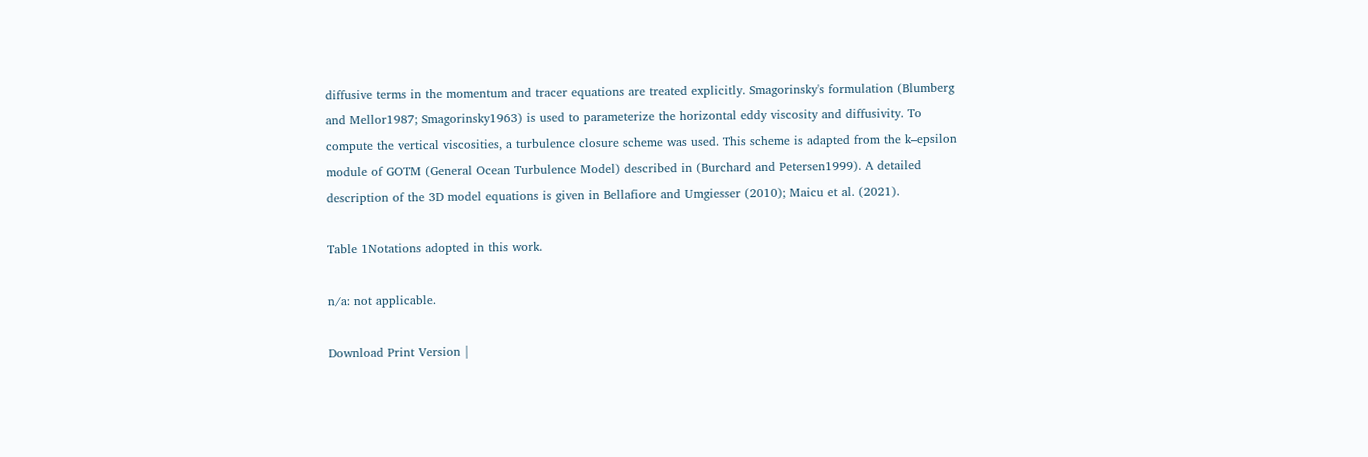diffusive terms in the momentum and tracer equations are treated explicitly. Smagorinsky's formulation (Blumberg and Mellor1987; Smagorinsky1963) is used to parameterize the horizontal eddy viscosity and diffusivity. To compute the vertical viscosities, a turbulence closure scheme was used. This scheme is adapted from the k–epsilon module of GOTM (General Ocean Turbulence Model) described in (Burchard and Petersen1999). A detailed description of the 3D model equations is given in Bellafiore and Umgiesser (2010); Maicu et al. (2021).

Table 1Notations adopted in this work.

n/a: not applicable.

Download Print Version |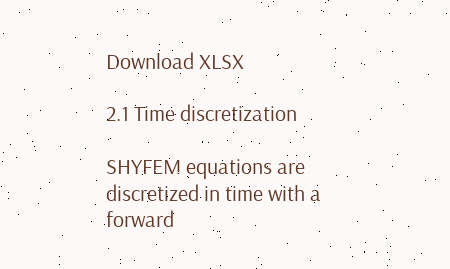Download XLSX

2.1 Time discretization

SHYFEM equations are discretized in time with a forward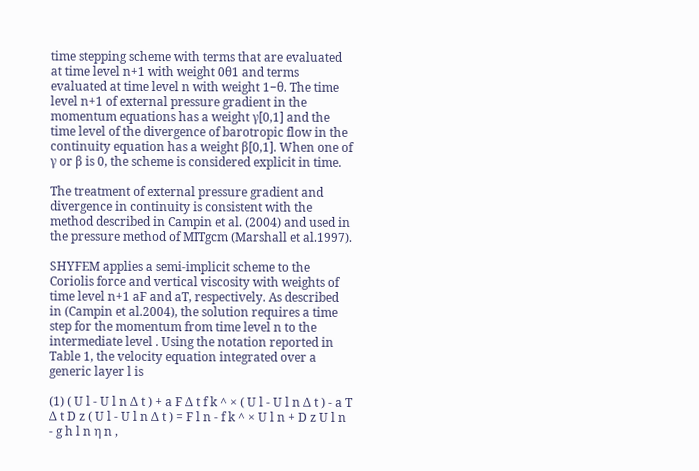time stepping scheme with terms that are evaluated at time level n+1 with weight 0θ1 and terms evaluated at time level n with weight 1−θ. The time level n+1 of external pressure gradient in the momentum equations has a weight γ[0,1] and the time level of the divergence of barotropic flow in the continuity equation has a weight β[0,1]. When one of γ or β is 0, the scheme is considered explicit in time.

The treatment of external pressure gradient and divergence in continuity is consistent with the method described in Campin et al. (2004) and used in the pressure method of MITgcm (Marshall et al.1997).

SHYFEM applies a semi-implicit scheme to the Coriolis force and vertical viscosity with weights of time level n+1 aF and aT, respectively. As described in (Campin et al.2004), the solution requires a time step for the momentum from time level n to the intermediate level . Using the notation reported in Table 1, the velocity equation integrated over a generic layer l is

(1) ( U l - U l n Δ t ) + a F Δ t f k ^ × ( U l - U l n Δ t ) - a T Δ t D z ( U l - U l n Δ t ) = F l n - f k ^ × U l n + D z U l n - g h l n η n ,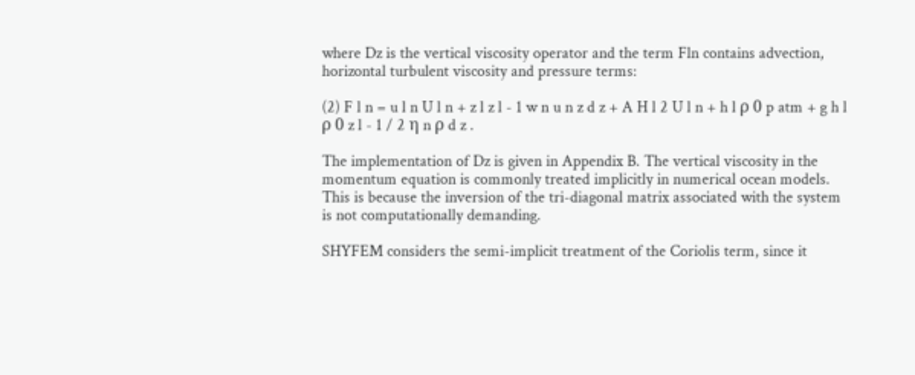where Dz is the vertical viscosity operator and the term Fln contains advection, horizontal turbulent viscosity and pressure terms:

(2) F l n = u l n U l n + z l z l - 1 w n u n z d z + A H l 2 U l n + h l ρ 0 p atm + g h l ρ 0 z l - 1 / 2 η n ρ d z .

The implementation of Dz is given in Appendix B. The vertical viscosity in the momentum equation is commonly treated implicitly in numerical ocean models. This is because the inversion of the tri-diagonal matrix associated with the system is not computationally demanding.

SHYFEM considers the semi-implicit treatment of the Coriolis term, since it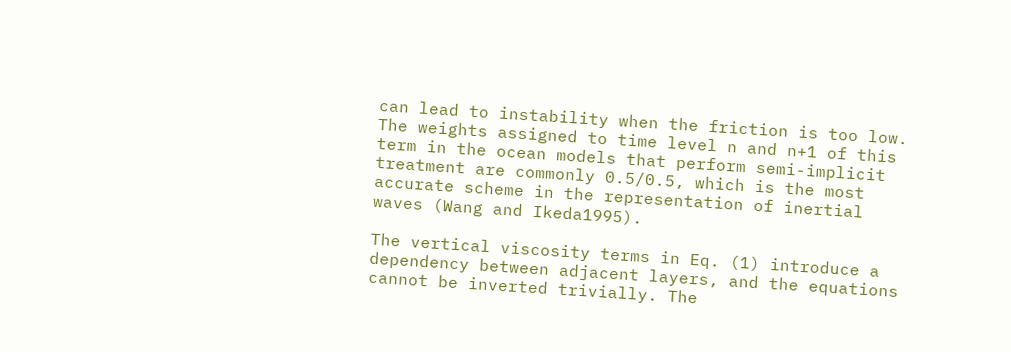can lead to instability when the friction is too low. The weights assigned to time level n and n+1 of this term in the ocean models that perform semi-implicit treatment are commonly 0.5/0.5, which is the most accurate scheme in the representation of inertial waves (Wang and Ikeda1995).

The vertical viscosity terms in Eq. (1) introduce a dependency between adjacent layers, and the equations cannot be inverted trivially. The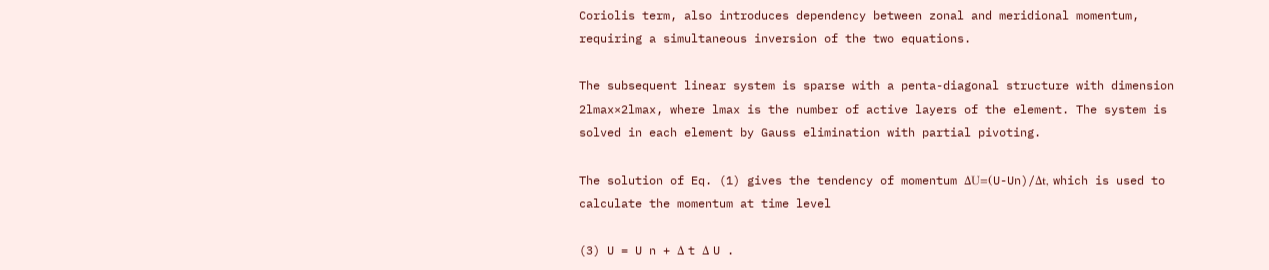Coriolis term, also introduces dependency between zonal and meridional momentum, requiring a simultaneous inversion of the two equations.

The subsequent linear system is sparse with a penta-diagonal structure with dimension 2lmax×2lmax, where lmax is the number of active layers of the element. The system is solved in each element by Gauss elimination with partial pivoting.

The solution of Eq. (1) gives the tendency of momentum ΔU=(U-Un)/Δt, which is used to calculate the momentum at time level

(3) U = U n + Δ t Δ U .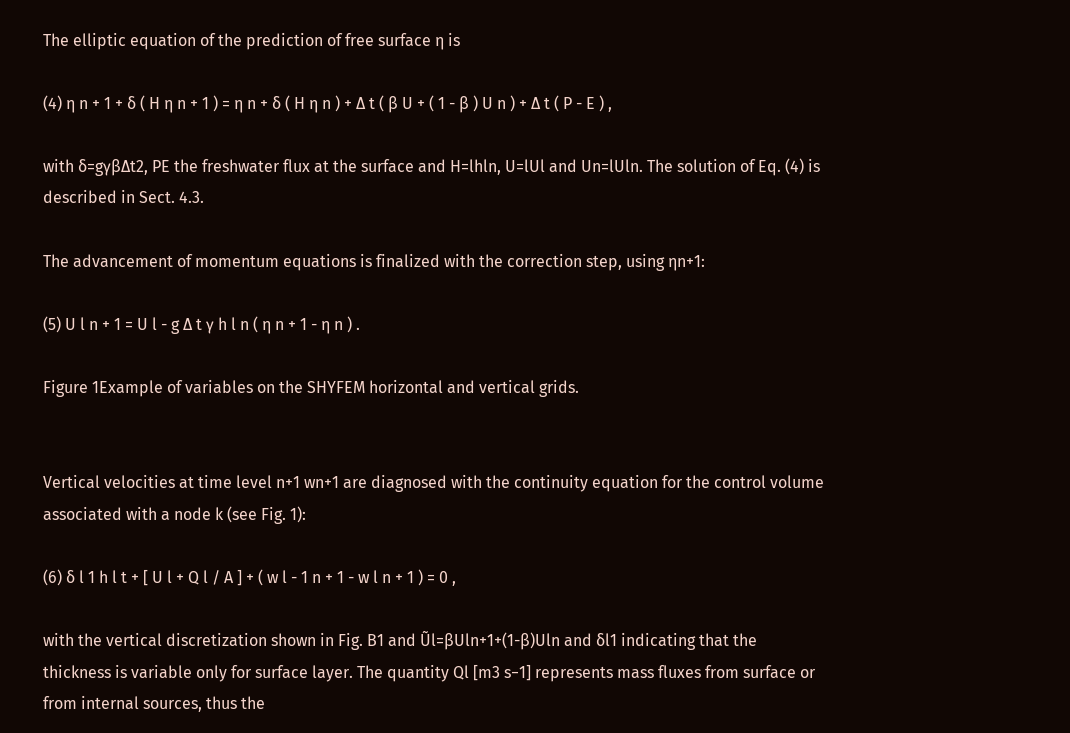The elliptic equation of the prediction of free surface η is

(4) η n + 1 + δ ( H η n + 1 ) = η n + δ ( H η n ) + Δ t ( β U + ( 1 - β ) U n ) + Δ t ( P - E ) ,

with δ=gγβΔt2, PE the freshwater flux at the surface and H=lhln, U=lUl and Un=lUln. The solution of Eq. (4) is described in Sect. 4.3.

The advancement of momentum equations is finalized with the correction step, using ηn+1:

(5) U l n + 1 = U l - g Δ t γ h l n ( η n + 1 - η n ) .

Figure 1Example of variables on the SHYFEM horizontal and vertical grids.


Vertical velocities at time level n+1 wn+1 are diagnosed with the continuity equation for the control volume associated with a node k (see Fig. 1):

(6) δ l 1 h l t + [ U l + Q l / A ] + ( w l - 1 n + 1 - w l n + 1 ) = 0 ,

with the vertical discretization shown in Fig. B1 and Ũl=βUln+1+(1-β)Uln and δl1 indicating that the thickness is variable only for surface layer. The quantity Ql [m3 s−1] represents mass fluxes from surface or from internal sources, thus the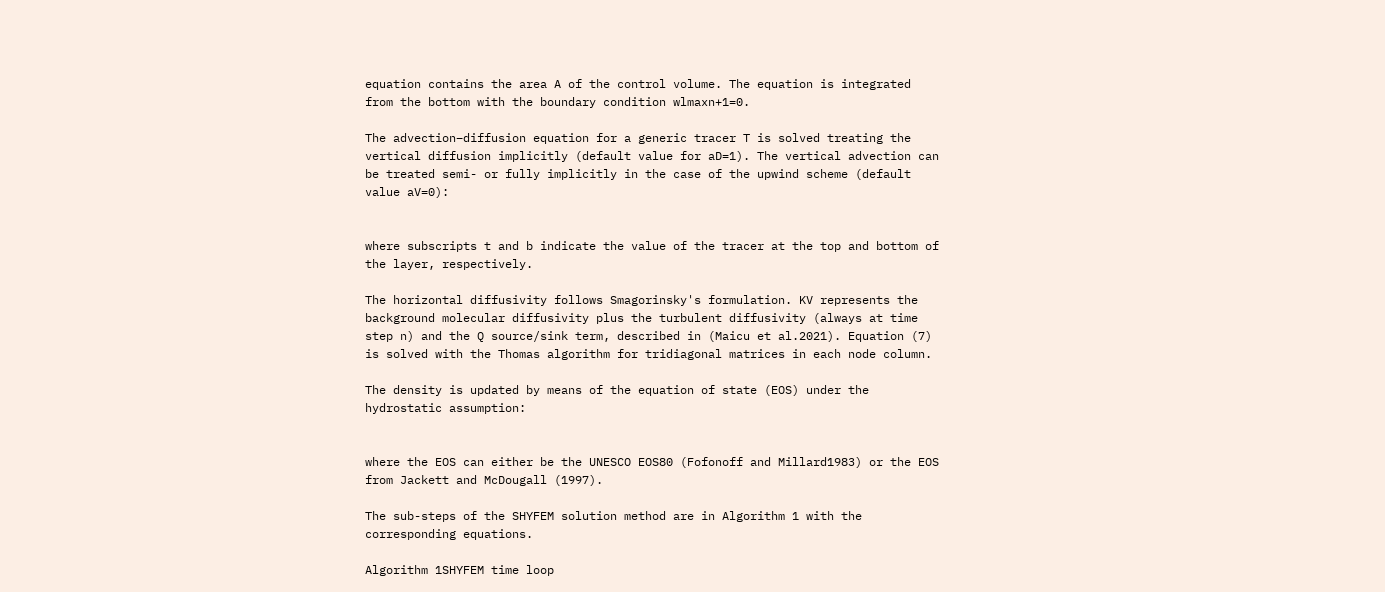equation contains the area A of the control volume. The equation is integrated from the bottom with the boundary condition wlmaxn+1=0.

The advection–diffusion equation for a generic tracer T is solved treating the vertical diffusion implicitly (default value for aD=1). The vertical advection can be treated semi- or fully implicitly in the case of the upwind scheme (default value aV=0):


where subscripts t and b indicate the value of the tracer at the top and bottom of the layer, respectively.

The horizontal diffusivity follows Smagorinsky's formulation. KV represents the background molecular diffusivity plus the turbulent diffusivity (always at time step n) and the Q source/sink term, described in (Maicu et al.2021). Equation (7) is solved with the Thomas algorithm for tridiagonal matrices in each node column.

The density is updated by means of the equation of state (EOS) under the hydrostatic assumption:


where the EOS can either be the UNESCO EOS80 (Fofonoff and Millard1983) or the EOS from Jackett and McDougall (1997).

The sub-steps of the SHYFEM solution method are in Algorithm 1 with the corresponding equations.

Algorithm 1SHYFEM time loop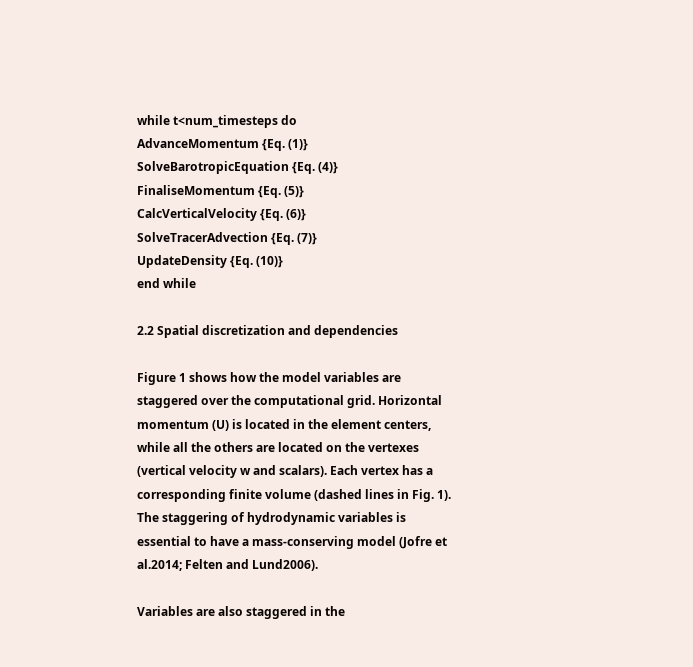while t<num_timesteps do
AdvanceMomentum {Eq. (1)}
SolveBarotropicEquation {Eq. (4)}
FinaliseMomentum {Eq. (5)}
CalcVerticalVelocity {Eq. (6)}
SolveTracerAdvection {Eq. (7)}
UpdateDensity {Eq. (10)}
end while

2.2 Spatial discretization and dependencies

Figure 1 shows how the model variables are staggered over the computational grid. Horizontal momentum (U) is located in the element centers, while all the others are located on the vertexes (vertical velocity w and scalars). Each vertex has a corresponding finite volume (dashed lines in Fig. 1). The staggering of hydrodynamic variables is essential to have a mass-conserving model (Jofre et al.2014; Felten and Lund2006).

Variables are also staggered in the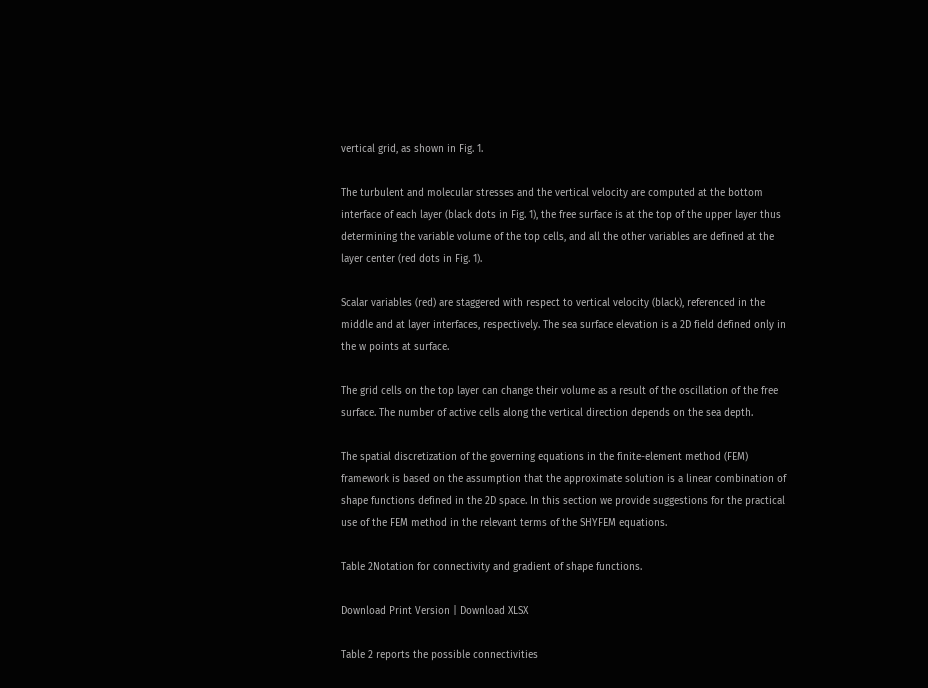vertical grid, as shown in Fig. 1.

The turbulent and molecular stresses and the vertical velocity are computed at the bottom interface of each layer (black dots in Fig. 1), the free surface is at the top of the upper layer thus determining the variable volume of the top cells, and all the other variables are defined at the layer center (red dots in Fig. 1).

Scalar variables (red) are staggered with respect to vertical velocity (black), referenced in the middle and at layer interfaces, respectively. The sea surface elevation is a 2D field defined only in the w points at surface.

The grid cells on the top layer can change their volume as a result of the oscillation of the free surface. The number of active cells along the vertical direction depends on the sea depth.

The spatial discretization of the governing equations in the finite-element method (FEM) framework is based on the assumption that the approximate solution is a linear combination of shape functions defined in the 2D space. In this section we provide suggestions for the practical use of the FEM method in the relevant terms of the SHYFEM equations.

Table 2Notation for connectivity and gradient of shape functions.

Download Print Version | Download XLSX

Table 2 reports the possible connectivities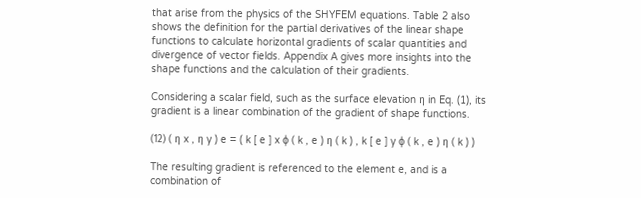that arise from the physics of the SHYFEM equations. Table 2 also shows the definition for the partial derivatives of the linear shape functions to calculate horizontal gradients of scalar quantities and divergence of vector fields. Appendix A gives more insights into the shape functions and the calculation of their gradients.

Considering a scalar field, such as the surface elevation η in Eq. (1), its gradient is a linear combination of the gradient of shape functions.

(12) ( η x , η y ) e = ( k [ e ] x ϕ ( k , e ) η ( k ) , k [ e ] y ϕ ( k , e ) η ( k ) )

The resulting gradient is referenced to the element e, and is a combination of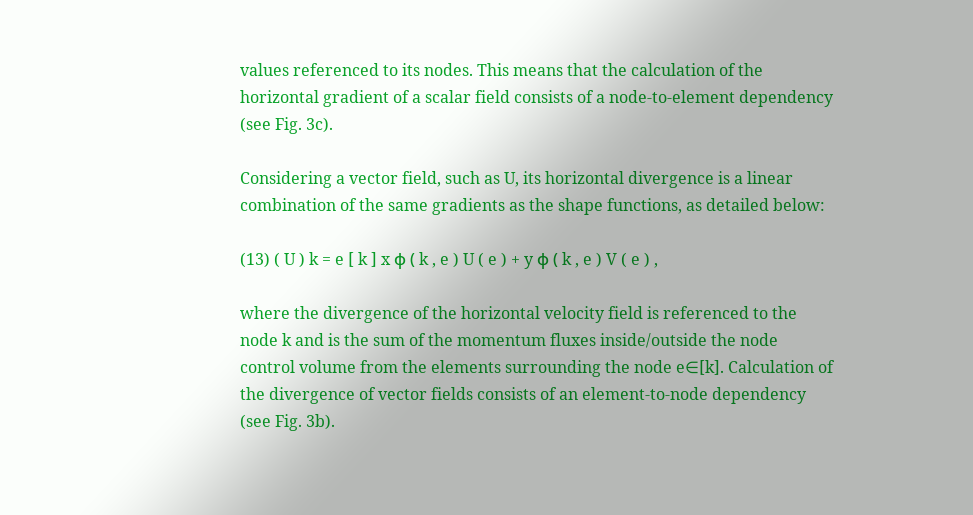values referenced to its nodes. This means that the calculation of the horizontal gradient of a scalar field consists of a node-to-element dependency (see Fig. 3c).

Considering a vector field, such as U, its horizontal divergence is a linear combination of the same gradients as the shape functions, as detailed below:

(13) ( U ) k = e [ k ] x ϕ ( k , e ) U ( e ) + y ϕ ( k , e ) V ( e ) ,

where the divergence of the horizontal velocity field is referenced to the node k and is the sum of the momentum fluxes inside/outside the node control volume from the elements surrounding the node e∈[k]. Calculation of the divergence of vector fields consists of an element-to-node dependency (see Fig. 3b).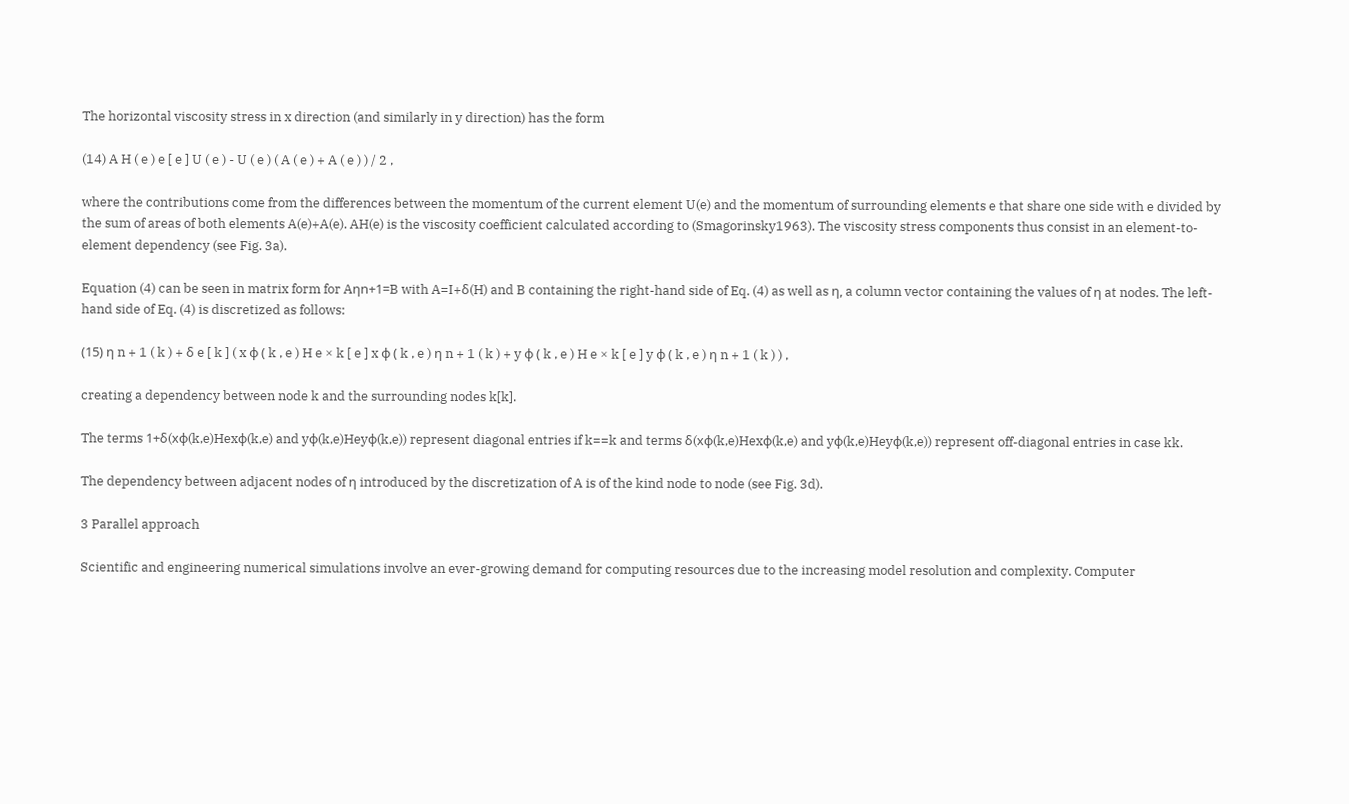The horizontal viscosity stress in x direction (and similarly in y direction) has the form

(14) A H ( e ) e [ e ] U ( e ) - U ( e ) ( A ( e ) + A ( e ) ) / 2 ,

where the contributions come from the differences between the momentum of the current element U(e) and the momentum of surrounding elements e that share one side with e divided by the sum of areas of both elements A(e)+A(e). AH(e) is the viscosity coefficient calculated according to (Smagorinsky1963). The viscosity stress components thus consist in an element-to-element dependency (see Fig. 3a).

Equation (4) can be seen in matrix form for Aηn+1=B with A=I+δ(H) and B containing the right-hand side of Eq. (4) as well as η, a column vector containing the values of η at nodes. The left-hand side of Eq. (4) is discretized as follows:

(15) η n + 1 ( k ) + δ e [ k ] ( x ϕ ( k , e ) H e × k [ e ] x ϕ ( k , e ) η n + 1 ( k ) + y ϕ ( k , e ) H e × k [ e ] y ϕ ( k , e ) η n + 1 ( k ) ) ,

creating a dependency between node k and the surrounding nodes k[k].

The terms 1+δ(xϕ(k,e)Hexϕ(k,e) and yϕ(k,e)Heyϕ(k,e)) represent diagonal entries if k==k and terms δ(xϕ(k,e)Hexϕ(k,e) and yϕ(k,e)Heyϕ(k,e)) represent off-diagonal entries in case kk.

The dependency between adjacent nodes of η introduced by the discretization of A is of the kind node to node (see Fig. 3d).

3 Parallel approach

Scientific and engineering numerical simulations involve an ever-growing demand for computing resources due to the increasing model resolution and complexity. Computer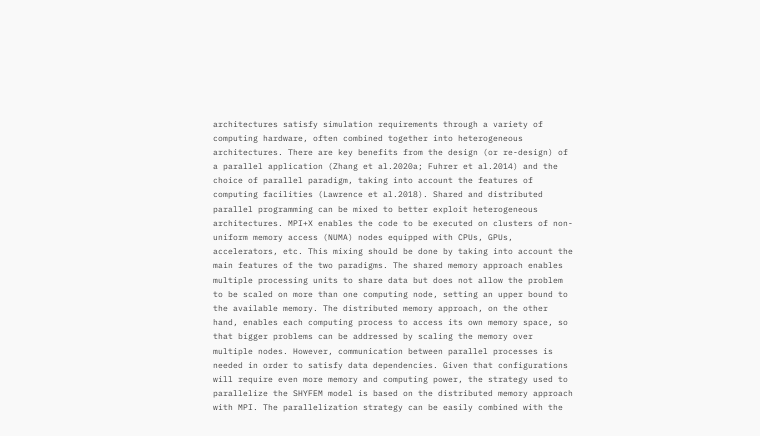architectures satisfy simulation requirements through a variety of computing hardware, often combined together into heterogeneous architectures. There are key benefits from the design (or re-design) of a parallel application (Zhang et al.2020a; Fuhrer et al.2014) and the choice of parallel paradigm, taking into account the features of computing facilities (Lawrence et al.2018). Shared and distributed parallel programming can be mixed to better exploit heterogeneous architectures. MPI+X enables the code to be executed on clusters of non-uniform memory access (NUMA) nodes equipped with CPUs, GPUs, accelerators, etc. This mixing should be done by taking into account the main features of the two paradigms. The shared memory approach enables multiple processing units to share data but does not allow the problem to be scaled on more than one computing node, setting an upper bound to the available memory. The distributed memory approach, on the other hand, enables each computing process to access its own memory space, so that bigger problems can be addressed by scaling the memory over multiple nodes. However, communication between parallel processes is needed in order to satisfy data dependencies. Given that configurations will require even more memory and computing power, the strategy used to parallelize the SHYFEM model is based on the distributed memory approach with MPI. The parallelization strategy can be easily combined with the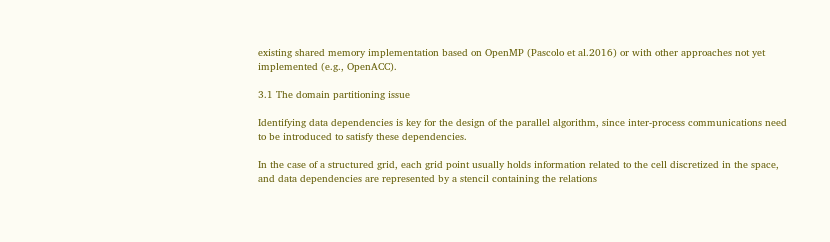existing shared memory implementation based on OpenMP (Pascolo et al.2016) or with other approaches not yet implemented (e.g., OpenACC).

3.1 The domain partitioning issue

Identifying data dependencies is key for the design of the parallel algorithm, since inter-process communications need to be introduced to satisfy these dependencies.

In the case of a structured grid, each grid point usually holds information related to the cell discretized in the space, and data dependencies are represented by a stencil containing the relations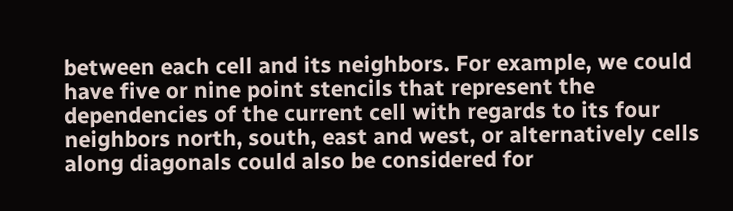between each cell and its neighbors. For example, we could have five or nine point stencils that represent the dependencies of the current cell with regards to its four neighbors north, south, east and west, or alternatively cells along diagonals could also be considered for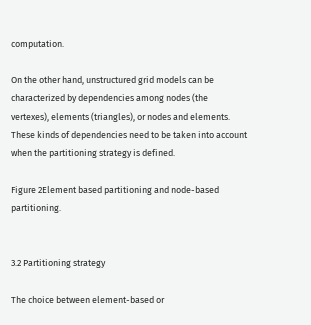computation.

On the other hand, unstructured grid models can be characterized by dependencies among nodes (the vertexes), elements (triangles), or nodes and elements. These kinds of dependencies need to be taken into account when the partitioning strategy is defined.

Figure 2Element based partitioning and node-based partitioning.


3.2 Partitioning strategy

The choice between element-based or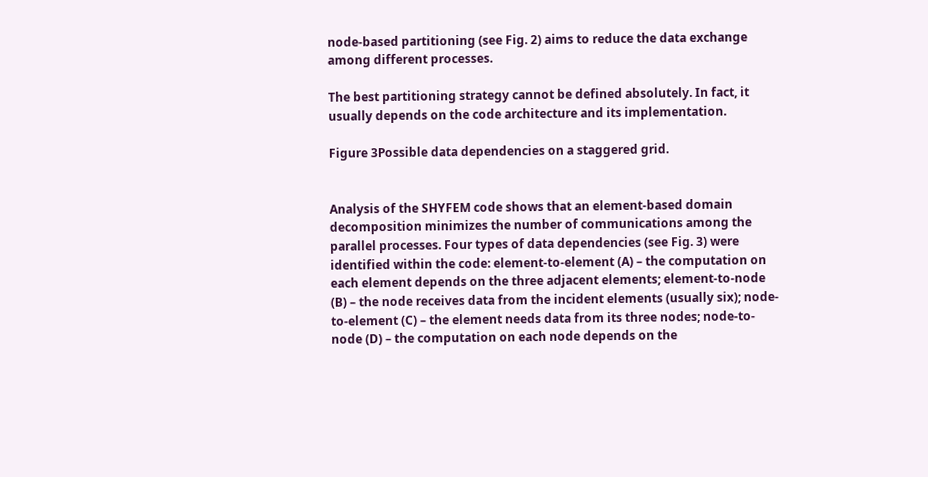node-based partitioning (see Fig. 2) aims to reduce the data exchange among different processes.

The best partitioning strategy cannot be defined absolutely. In fact, it usually depends on the code architecture and its implementation.

Figure 3Possible data dependencies on a staggered grid.


Analysis of the SHYFEM code shows that an element-based domain decomposition minimizes the number of communications among the parallel processes. Four types of data dependencies (see Fig. 3) were identified within the code: element-to-element (A) – the computation on each element depends on the three adjacent elements; element-to-node (B) – the node receives data from the incident elements (usually six); node-to-element (C) – the element needs data from its three nodes; node-to-node (D) – the computation on each node depends on the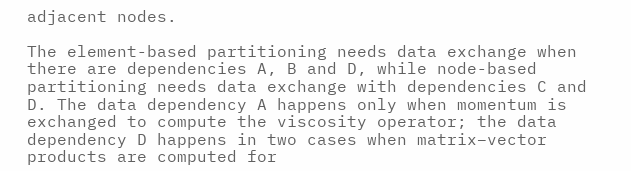adjacent nodes.

The element-based partitioning needs data exchange when there are dependencies A, B and D, while node-based partitioning needs data exchange with dependencies C and D. The data dependency A happens only when momentum is exchanged to compute the viscosity operator; the data dependency D happens in two cases when matrix–vector products are computed for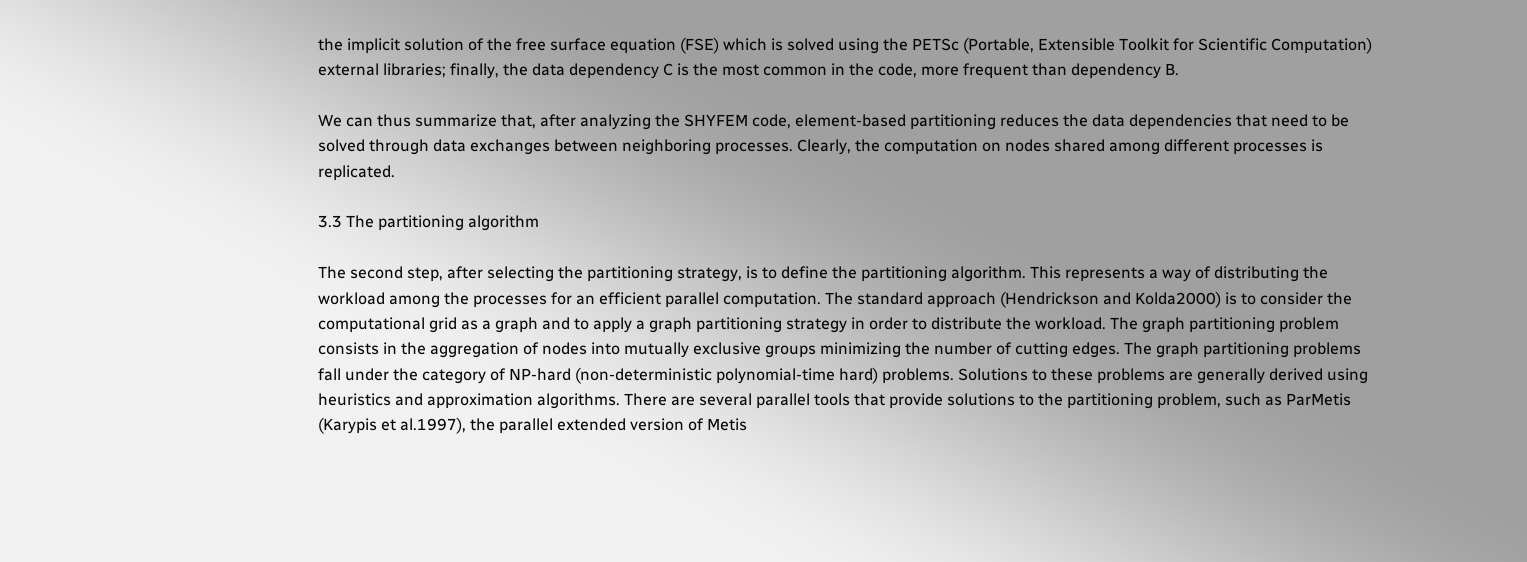the implicit solution of the free surface equation (FSE) which is solved using the PETSc (Portable, Extensible Toolkit for Scientific Computation) external libraries; finally, the data dependency C is the most common in the code, more frequent than dependency B.

We can thus summarize that, after analyzing the SHYFEM code, element-based partitioning reduces the data dependencies that need to be solved through data exchanges between neighboring processes. Clearly, the computation on nodes shared among different processes is replicated.

3.3 The partitioning algorithm

The second step, after selecting the partitioning strategy, is to define the partitioning algorithm. This represents a way of distributing the workload among the processes for an efficient parallel computation. The standard approach (Hendrickson and Kolda2000) is to consider the computational grid as a graph and to apply a graph partitioning strategy in order to distribute the workload. The graph partitioning problem consists in the aggregation of nodes into mutually exclusive groups minimizing the number of cutting edges. The graph partitioning problems fall under the category of NP-hard (non-deterministic polynomial-time hard) problems. Solutions to these problems are generally derived using heuristics and approximation algorithms. There are several parallel tools that provide solutions to the partitioning problem, such as ParMetis (Karypis et al.1997), the parallel extended version of Metis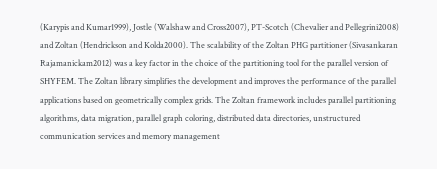(Karypis and Kumar1999), Jostle (Walshaw and Cross2007), PT-Scotch (Chevalier and Pellegrini2008) and Zoltan (Hendrickson and Kolda2000). The scalability of the Zoltan PHG partitioner (Sivasankaran Rajamanickam2012) was a key factor in the choice of the partitioning tool for the parallel version of SHYFEM. The Zoltan library simplifies the development and improves the performance of the parallel applications based on geometrically complex grids. The Zoltan framework includes parallel partitioning algorithms, data migration, parallel graph coloring, distributed data directories, unstructured communication services and memory management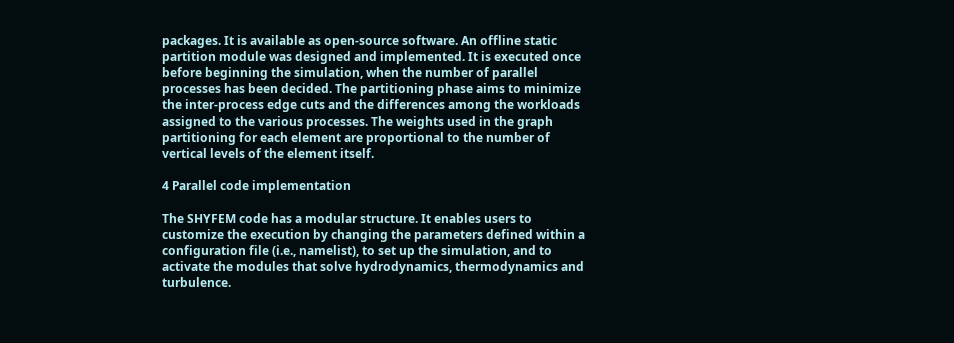packages. It is available as open-source software. An offline static partition module was designed and implemented. It is executed once before beginning the simulation, when the number of parallel processes has been decided. The partitioning phase aims to minimize the inter-process edge cuts and the differences among the workloads assigned to the various processes. The weights used in the graph partitioning for each element are proportional to the number of vertical levels of the element itself.

4 Parallel code implementation

The SHYFEM code has a modular structure. It enables users to customize the execution by changing the parameters defined within a configuration file (i.e., namelist), to set up the simulation, and to activate the modules that solve hydrodynamics, thermodynamics and turbulence.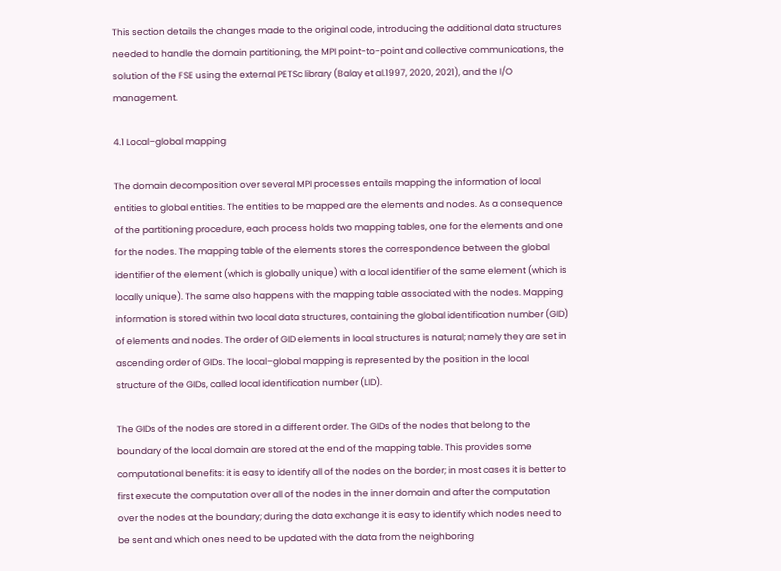This section details the changes made to the original code, introducing the additional data structures needed to handle the domain partitioning, the MPI point-to-point and collective communications, the solution of the FSE using the external PETSc library (Balay et al.1997, 2020, 2021), and the I/O management.

4.1 Local–global mapping

The domain decomposition over several MPI processes entails mapping the information of local entities to global entities. The entities to be mapped are the elements and nodes. As a consequence of the partitioning procedure, each process holds two mapping tables, one for the elements and one for the nodes. The mapping table of the elements stores the correspondence between the global identifier of the element (which is globally unique) with a local identifier of the same element (which is locally unique). The same also happens with the mapping table associated with the nodes. Mapping information is stored within two local data structures, containing the global identification number (GID) of elements and nodes. The order of GID elements in local structures is natural; namely they are set in ascending order of GIDs. The local–global mapping is represented by the position in the local structure of the GIDs, called local identification number (LID).

The GIDs of the nodes are stored in a different order. The GIDs of the nodes that belong to the boundary of the local domain are stored at the end of the mapping table. This provides some computational benefits: it is easy to identify all of the nodes on the border; in most cases it is better to first execute the computation over all of the nodes in the inner domain and after the computation over the nodes at the boundary; during the data exchange it is easy to identify which nodes need to be sent and which ones need to be updated with the data from the neighboring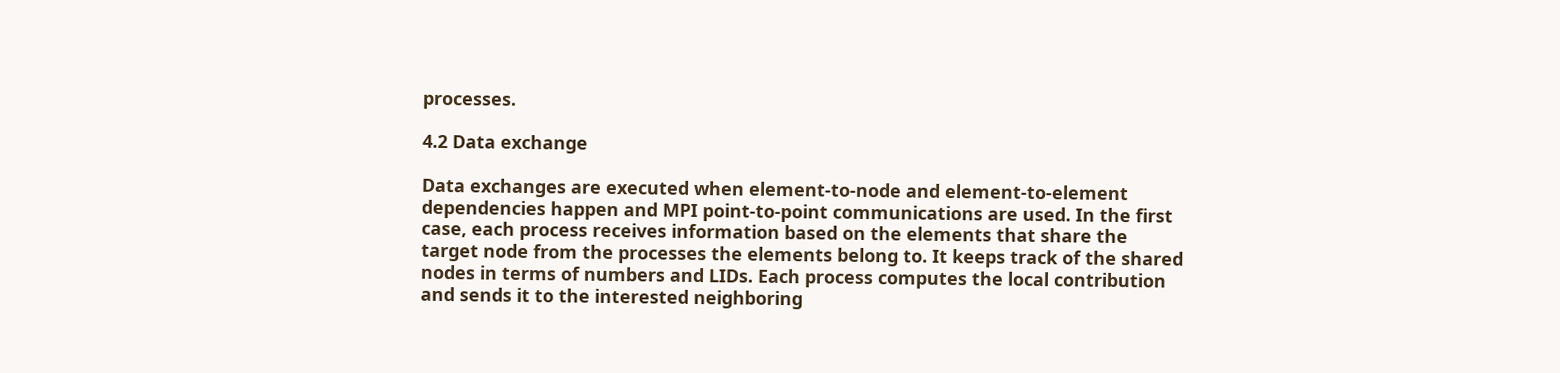processes.

4.2 Data exchange

Data exchanges are executed when element-to-node and element-to-element dependencies happen and MPI point-to-point communications are used. In the first case, each process receives information based on the elements that share the target node from the processes the elements belong to. It keeps track of the shared nodes in terms of numbers and LIDs. Each process computes the local contribution and sends it to the interested neighboring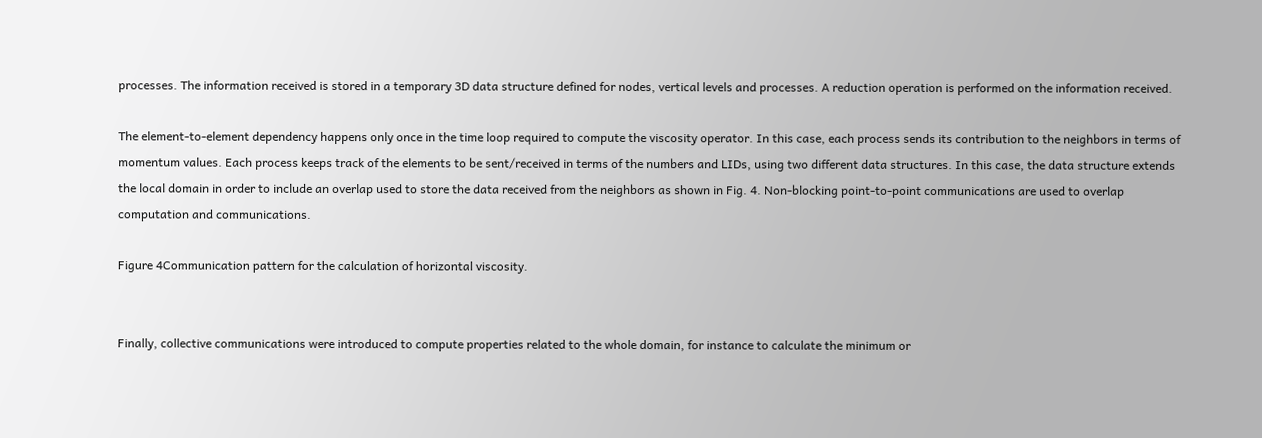processes. The information received is stored in a temporary 3D data structure defined for nodes, vertical levels and processes. A reduction operation is performed on the information received.

The element-to-element dependency happens only once in the time loop required to compute the viscosity operator. In this case, each process sends its contribution to the neighbors in terms of momentum values. Each process keeps track of the elements to be sent/received in terms of the numbers and LIDs, using two different data structures. In this case, the data structure extends the local domain in order to include an overlap used to store the data received from the neighbors as shown in Fig. 4. Non-blocking point-to-point communications are used to overlap computation and communications.

Figure 4Communication pattern for the calculation of horizontal viscosity.


Finally, collective communications were introduced to compute properties related to the whole domain, for instance to calculate the minimum or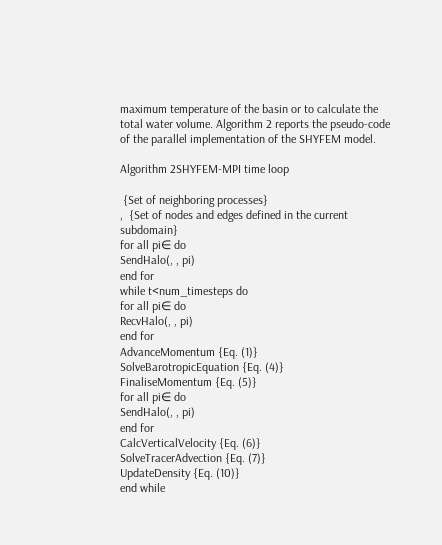maximum temperature of the basin or to calculate the total water volume. Algorithm 2 reports the pseudo-code of the parallel implementation of the SHYFEM model.

Algorithm 2SHYFEM-MPI time loop

 {Set of neighboring processes}
,  {Set of nodes and edges defined in the current subdomain}
for all pi∈ do
SendHalo(, , pi)
end for
while t<num_timesteps do
for all pi∈ do
RecvHalo(, , pi)
end for
AdvanceMomentum {Eq. (1)}
SolveBarotropicEquation {Eq. (4)}
FinaliseMomentum {Eq. (5)}
for all pi∈ do
SendHalo(, , pi)
end for
CalcVerticalVelocity {Eq. (6)}
SolveTracerAdvection {Eq. (7)}
UpdateDensity {Eq. (10)}
end while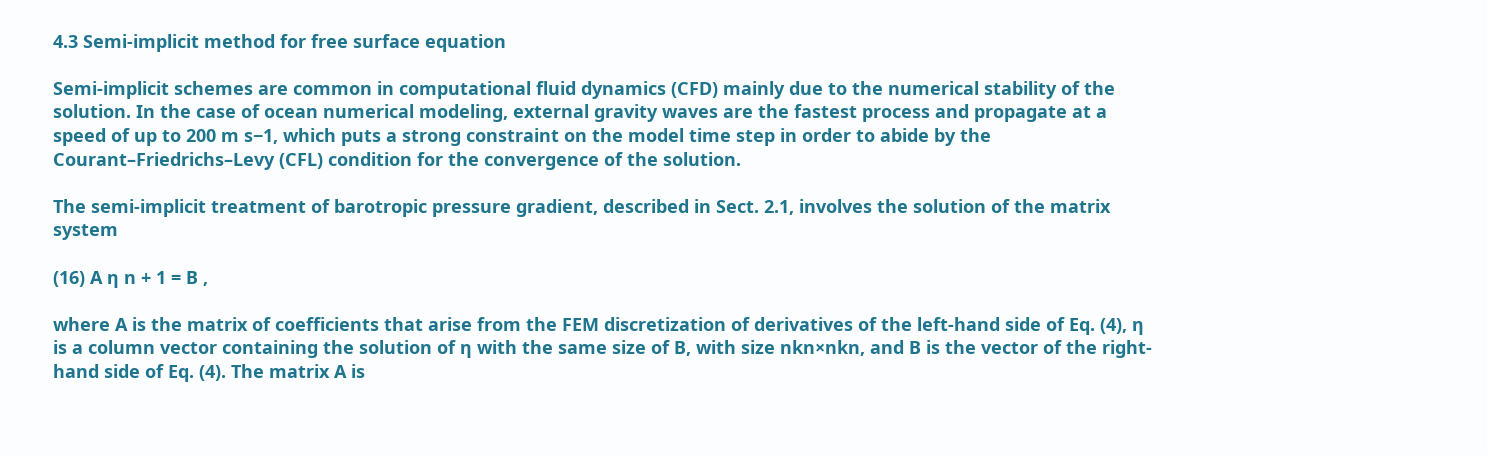4.3 Semi-implicit method for free surface equation

Semi-implicit schemes are common in computational fluid dynamics (CFD) mainly due to the numerical stability of the solution. In the case of ocean numerical modeling, external gravity waves are the fastest process and propagate at a speed of up to 200 m s−1, which puts a strong constraint on the model time step in order to abide by the Courant–Friedrichs–Levy (CFL) condition for the convergence of the solution.

The semi-implicit treatment of barotropic pressure gradient, described in Sect. 2.1, involves the solution of the matrix system

(16) A η n + 1 = B ,

where A is the matrix of coefficients that arise from the FEM discretization of derivatives of the left-hand side of Eq. (4), η is a column vector containing the solution of η with the same size of B, with size nkn×nkn, and B is the vector of the right-hand side of Eq. (4). The matrix A is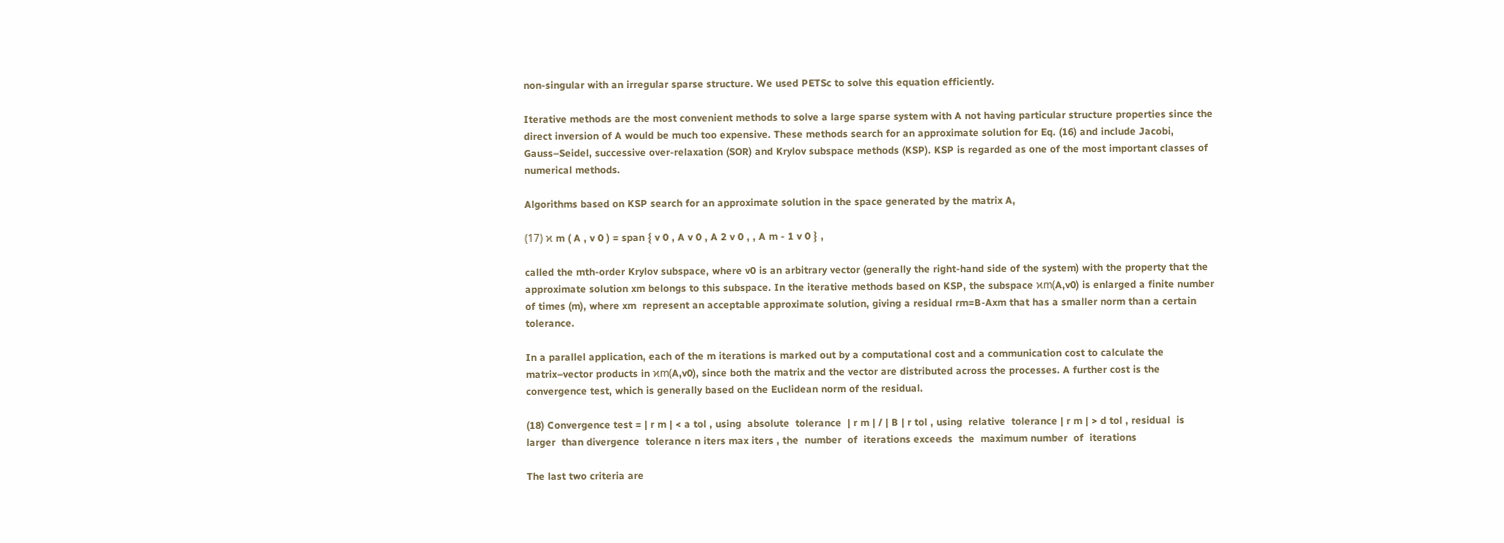non-singular with an irregular sparse structure. We used PETSc to solve this equation efficiently.

Iterative methods are the most convenient methods to solve a large sparse system with A not having particular structure properties since the direct inversion of A would be much too expensive. These methods search for an approximate solution for Eq. (16) and include Jacobi, Gauss–Seidel, successive over-relaxation (SOR) and Krylov subspace methods (KSP). KSP is regarded as one of the most important classes of numerical methods.

Algorithms based on KSP search for an approximate solution in the space generated by the matrix A,

(17) ϰ m ( A , v 0 ) = span { v 0 , A v 0 , A 2 v 0 , , A m - 1 v 0 } ,

called the mth-order Krylov subspace, where v0 is an arbitrary vector (generally the right-hand side of the system) with the property that the approximate solution xm belongs to this subspace. In the iterative methods based on KSP, the subspace ϰm(A,v0) is enlarged a finite number of times (m), where xm  represent an acceptable approximate solution, giving a residual rm=B-Axm that has a smaller norm than a certain tolerance.

In a parallel application, each of the m iterations is marked out by a computational cost and a communication cost to calculate the matrix–vector products in ϰm(A,v0), since both the matrix and the vector are distributed across the processes. A further cost is the convergence test, which is generally based on the Euclidean norm of the residual.

(18) Convergence test = | r m | < a tol , using  absolute  tolerance  | r m | / | B | r tol , using  relative  tolerance | r m | > d tol , residual  is  larger  than divergence  tolerance n iters max iters , the  number  of  iterations exceeds  the  maximum number  of  iterations

The last two criteria are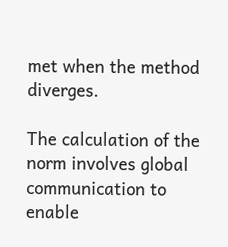met when the method diverges.

The calculation of the norm involves global communication to enable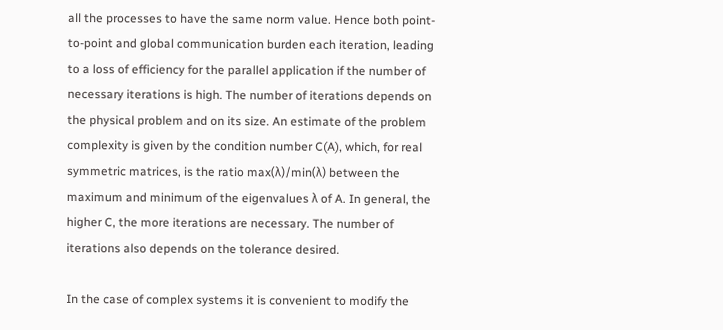all the processes to have the same norm value. Hence both point-to-point and global communication burden each iteration, leading to a loss of efficiency for the parallel application if the number of necessary iterations is high. The number of iterations depends on the physical problem and on its size. An estimate of the problem complexity is given by the condition number C(A), which, for real symmetric matrices, is the ratio max(λ)/min(λ) between the maximum and minimum of the eigenvalues λ of A. In general, the higher C, the more iterations are necessary. The number of iterations also depends on the tolerance desired.

In the case of complex systems it is convenient to modify the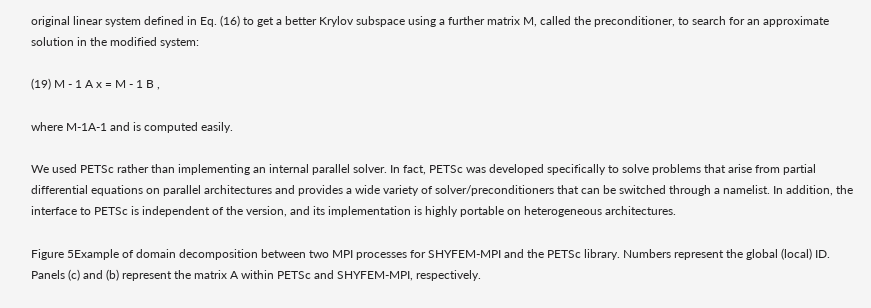original linear system defined in Eq. (16) to get a better Krylov subspace using a further matrix M, called the preconditioner, to search for an approximate solution in the modified system:

(19) M - 1 A x = M - 1 B ,

where M-1A-1 and is computed easily.

We used PETSc rather than implementing an internal parallel solver. In fact, PETSc was developed specifically to solve problems that arise from partial differential equations on parallel architectures and provides a wide variety of solver/preconditioners that can be switched through a namelist. In addition, the interface to PETSc is independent of the version, and its implementation is highly portable on heterogeneous architectures.

Figure 5Example of domain decomposition between two MPI processes for SHYFEM-MPI and the PETSc library. Numbers represent the global (local) ID. Panels (c) and (b) represent the matrix A within PETSc and SHYFEM-MPI, respectively.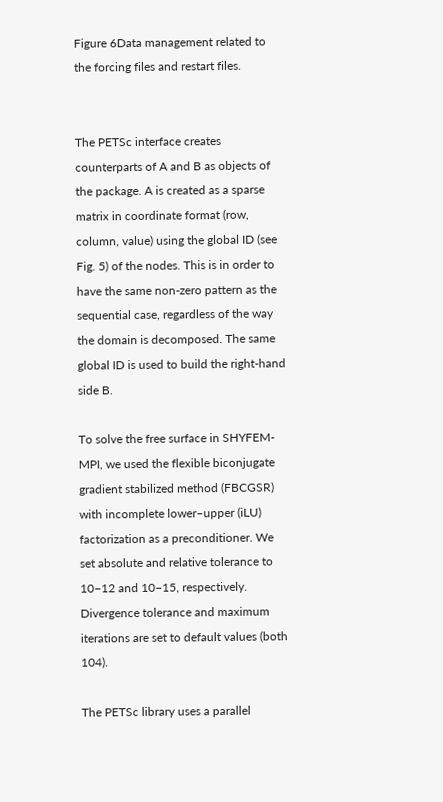Figure 6Data management related to the forcing files and restart files.


The PETSc interface creates counterparts of A and B as objects of the package. A is created as a sparse matrix in coordinate format (row, column, value) using the global ID (see Fig. 5) of the nodes. This is in order to have the same non-zero pattern as the sequential case, regardless of the way the domain is decomposed. The same global ID is used to build the right-hand side B.

To solve the free surface in SHYFEM-MPI, we used the flexible biconjugate gradient stabilized method (FBCGSR) with incomplete lower–upper (iLU) factorization as a preconditioner. We set absolute and relative tolerance to 10−12 and 10−15, respectively. Divergence tolerance and maximum iterations are set to default values (both 104).

The PETSc library uses a parallel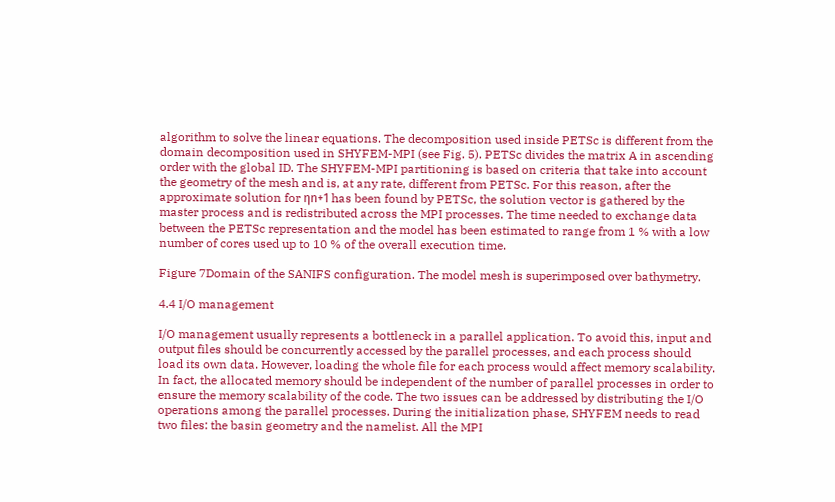algorithm to solve the linear equations. The decomposition used inside PETSc is different from the domain decomposition used in SHYFEM-MPI (see Fig. 5). PETSc divides the matrix A in ascending order with the global ID. The SHYFEM-MPI partitioning is based on criteria that take into account the geometry of the mesh and is, at any rate, different from PETSc. For this reason, after the approximate solution for ηn+1 has been found by PETSc, the solution vector is gathered by the master process and is redistributed across the MPI processes. The time needed to exchange data between the PETSc representation and the model has been estimated to range from 1 % with a low number of cores used up to 10 % of the overall execution time.

Figure 7Domain of the SANIFS configuration. The model mesh is superimposed over bathymetry.

4.4 I/O management

I/O management usually represents a bottleneck in a parallel application. To avoid this, input and output files should be concurrently accessed by the parallel processes, and each process should load its own data. However, loading the whole file for each process would affect memory scalability. In fact, the allocated memory should be independent of the number of parallel processes in order to ensure the memory scalability of the code. The two issues can be addressed by distributing the I/O operations among the parallel processes. During the initialization phase, SHYFEM needs to read two files: the basin geometry and the namelist. All the MPI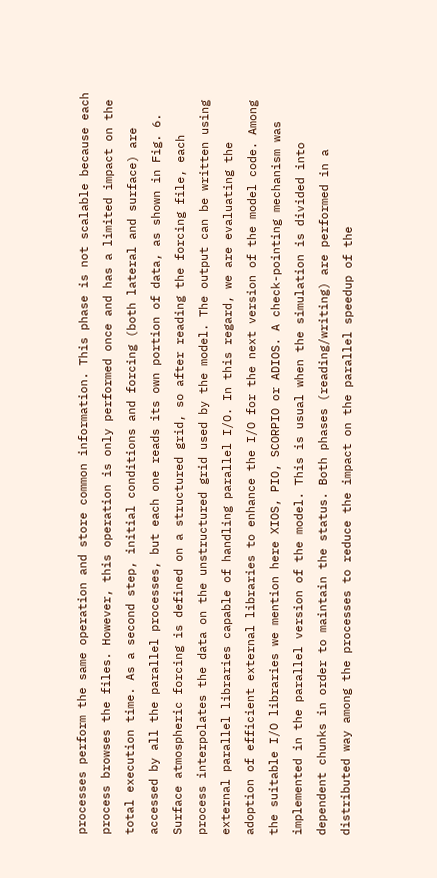processes perform the same operation and store common information. This phase is not scalable because each process browses the files. However, this operation is only performed once and has a limited impact on the total execution time. As a second step, initial conditions and forcing (both lateral and surface) are accessed by all the parallel processes, but each one reads its own portion of data, as shown in Fig. 6. Surface atmospheric forcing is defined on a structured grid, so after reading the forcing file, each process interpolates the data on the unstructured grid used by the model. The output can be written using external parallel libraries capable of handling parallel I/O. In this regard, we are evaluating the adoption of efficient external libraries to enhance the I/O for the next version of the model code. Among the suitable I/O libraries we mention here XIOS, PIO, SCORPIO or ADIOS. A check-pointing mechanism was implemented in the parallel version of the model. This is usual when the simulation is divided into dependent chunks in order to maintain the status. Both phases (reading/writing) are performed in a distributed way among the processes to reduce the impact on the parallel speedup of the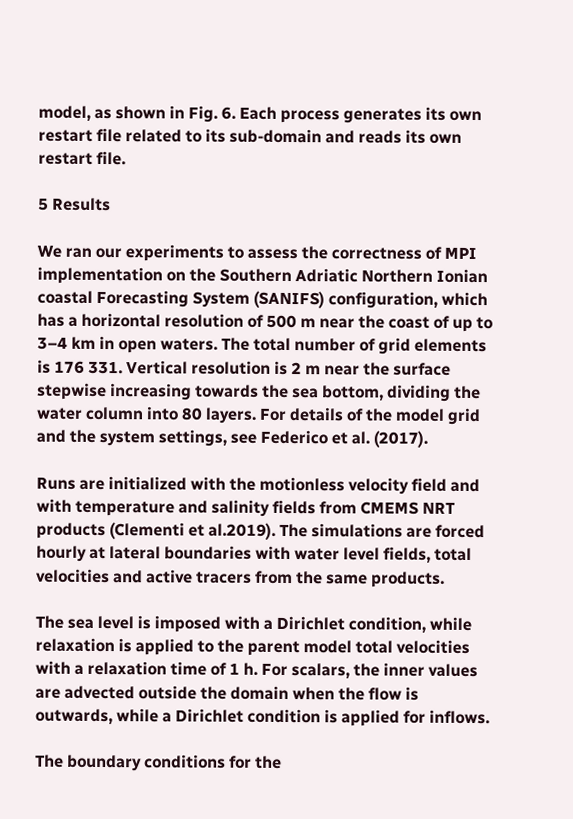model, as shown in Fig. 6. Each process generates its own restart file related to its sub-domain and reads its own restart file.

5 Results

We ran our experiments to assess the correctness of MPI implementation on the Southern Adriatic Northern Ionian coastal Forecasting System (SANIFS) configuration, which has a horizontal resolution of 500 m near the coast of up to 3–4 km in open waters. The total number of grid elements is 176 331. Vertical resolution is 2 m near the surface stepwise increasing towards the sea bottom, dividing the water column into 80 layers. For details of the model grid and the system settings, see Federico et al. (2017).

Runs are initialized with the motionless velocity field and with temperature and salinity fields from CMEMS NRT products (Clementi et al.2019). The simulations are forced hourly at lateral boundaries with water level fields, total velocities and active tracers from the same products.

The sea level is imposed with a Dirichlet condition, while relaxation is applied to the parent model total velocities with a relaxation time of 1 h. For scalars, the inner values are advected outside the domain when the flow is outwards, while a Dirichlet condition is applied for inflows.

The boundary conditions for the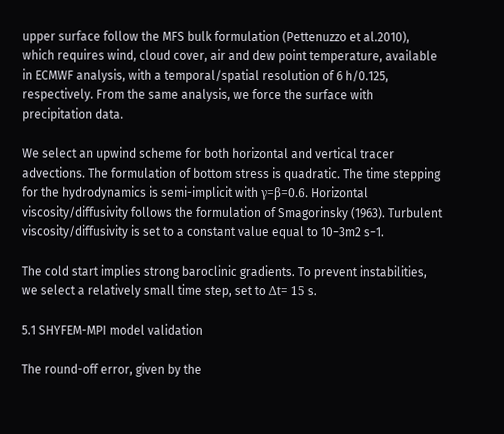upper surface follow the MFS bulk formulation (Pettenuzzo et al.2010), which requires wind, cloud cover, air and dew point temperature, available in ECMWF analysis, with a temporal/spatial resolution of 6 h/0.125, respectively. From the same analysis, we force the surface with precipitation data.

We select an upwind scheme for both horizontal and vertical tracer advections. The formulation of bottom stress is quadratic. The time stepping for the hydrodynamics is semi-implicit with γ=β=0.6. Horizontal viscosity/diffusivity follows the formulation of Smagorinsky (1963). Turbulent viscosity/diffusivity is set to a constant value equal to 10−3m2 s−1.

The cold start implies strong baroclinic gradients. To prevent instabilities, we select a relatively small time step, set to Δt= 15 s.

5.1 SHYFEM-MPI model validation

The round-off error, given by the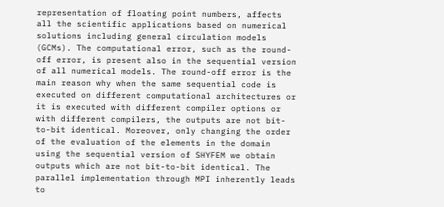representation of floating point numbers, affects all the scientific applications based on numerical solutions including general circulation models (GCMs). The computational error, such as the round-off error, is present also in the sequential version of all numerical models. The round-off error is the main reason why when the same sequential code is executed on different computational architectures or it is executed with different compiler options or with different compilers, the outputs are not bit-to-bit identical. Moreover, only changing the order of the evaluation of the elements in the domain using the sequential version of SHYFEM we obtain outputs which are not bit-to-bit identical. The parallel implementation through MPI inherently leads to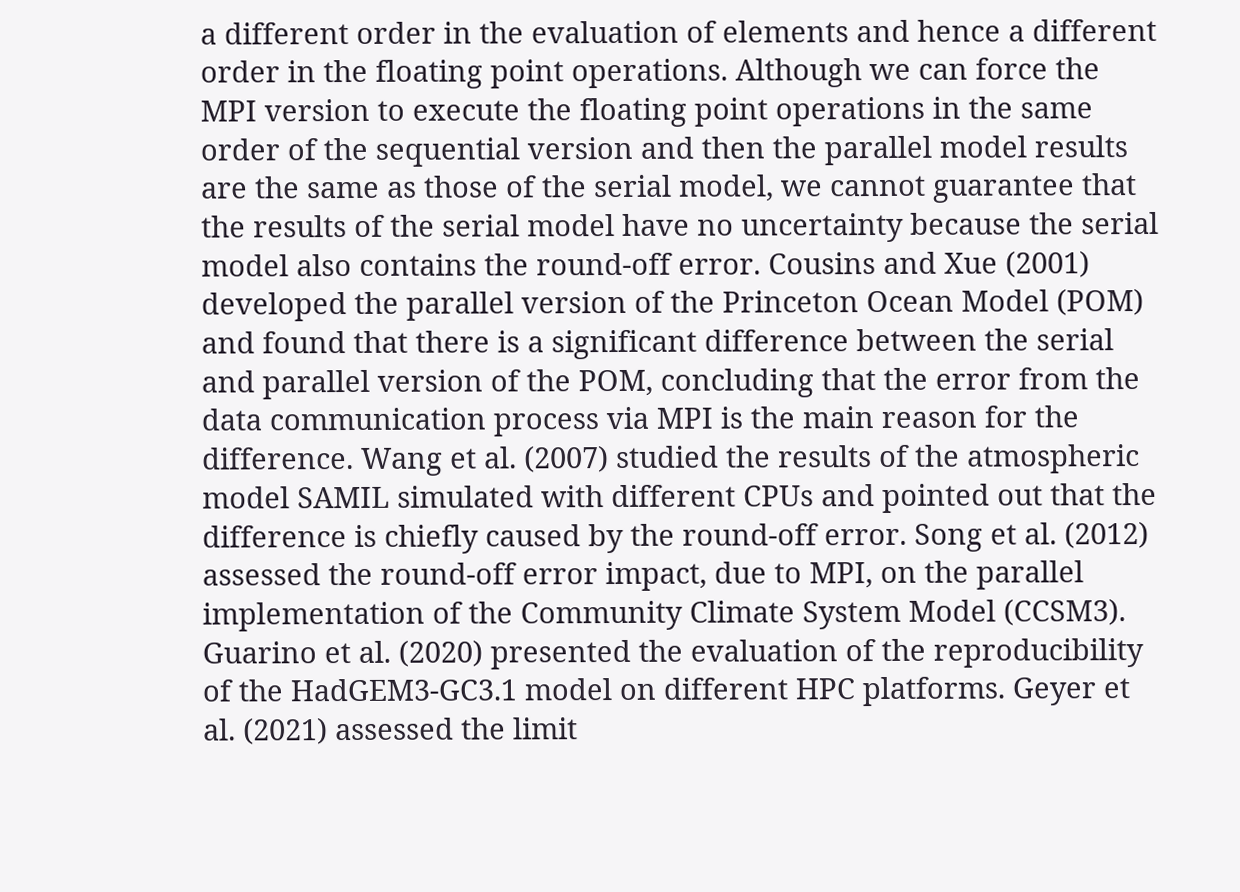a different order in the evaluation of elements and hence a different order in the floating point operations. Although we can force the MPI version to execute the floating point operations in the same order of the sequential version and then the parallel model results are the same as those of the serial model, we cannot guarantee that the results of the serial model have no uncertainty because the serial model also contains the round-off error. Cousins and Xue (2001) developed the parallel version of the Princeton Ocean Model (POM) and found that there is a significant difference between the serial and parallel version of the POM, concluding that the error from the data communication process via MPI is the main reason for the difference. Wang et al. (2007) studied the results of the atmospheric model SAMIL simulated with different CPUs and pointed out that the difference is chiefly caused by the round-off error. Song et al. (2012) assessed the round-off error impact, due to MPI, on the parallel implementation of the Community Climate System Model (CCSM3). Guarino et al. (2020) presented the evaluation of the reproducibility of the HadGEM3-GC3.1 model on different HPC platforms. Geyer et al. (2021) assessed the limit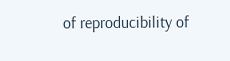of reproducibility of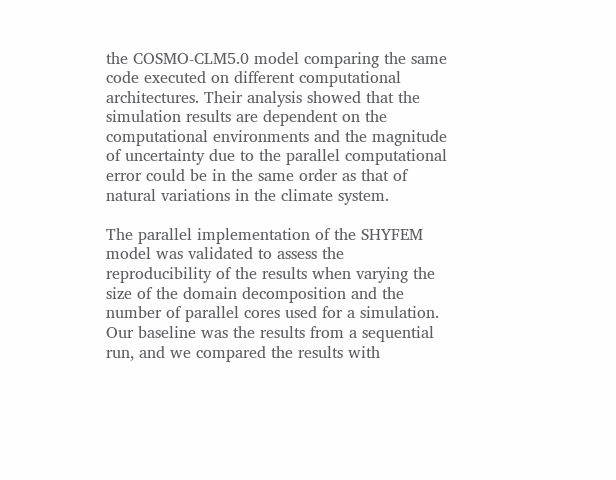the COSMO-CLM5.0 model comparing the same code executed on different computational architectures. Their analysis showed that the simulation results are dependent on the computational environments and the magnitude of uncertainty due to the parallel computational error could be in the same order as that of natural variations in the climate system.

The parallel implementation of the SHYFEM model was validated to assess the reproducibility of the results when varying the size of the domain decomposition and the number of parallel cores used for a simulation. Our baseline was the results from a sequential run, and we compared the results with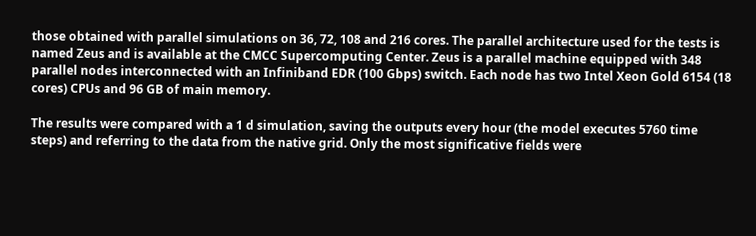those obtained with parallel simulations on 36, 72, 108 and 216 cores. The parallel architecture used for the tests is named Zeus and is available at the CMCC Supercomputing Center. Zeus is a parallel machine equipped with 348 parallel nodes interconnected with an Infiniband EDR (100 Gbps) switch. Each node has two Intel Xeon Gold 6154 (18 cores) CPUs and 96 GB of main memory.

The results were compared with a 1 d simulation, saving the outputs every hour (the model executes 5760 time steps) and referring to the data from the native grid. Only the most significative fields were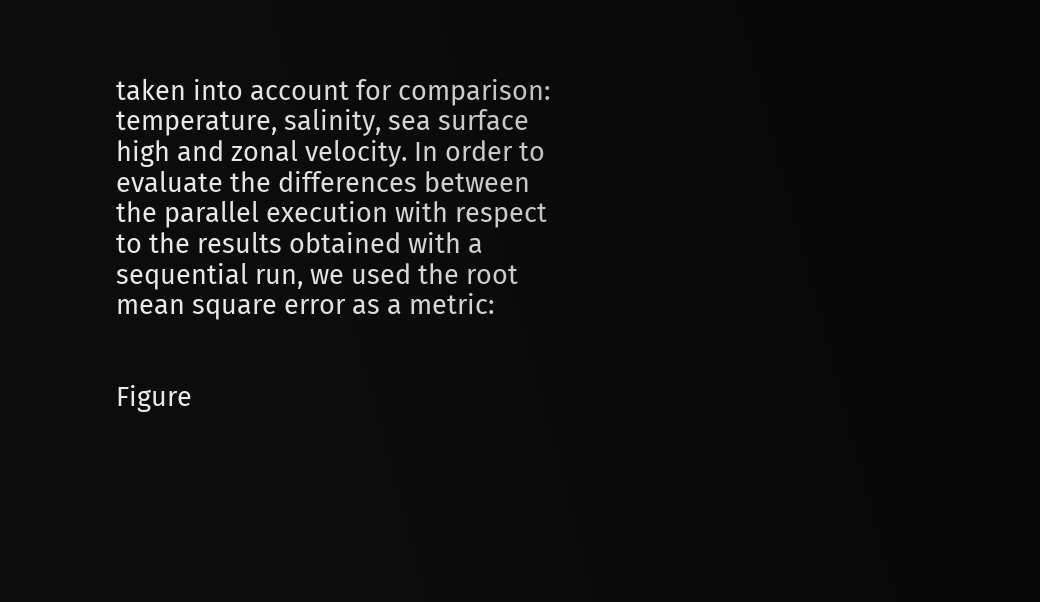taken into account for comparison: temperature, salinity, sea surface high and zonal velocity. In order to evaluate the differences between the parallel execution with respect to the results obtained with a sequential run, we used the root mean square error as a metric:


Figure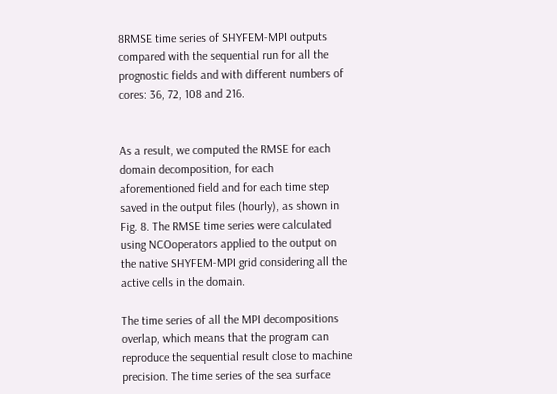8RMSE time series of SHYFEM-MPI outputs compared with the sequential run for all the prognostic fields and with different numbers of cores: 36, 72, 108 and 216.


As a result, we computed the RMSE for each domain decomposition, for each aforementioned field and for each time step saved in the output files (hourly), as shown in Fig. 8. The RMSE time series were calculated using NCOoperators applied to the output on the native SHYFEM-MPI grid considering all the active cells in the domain.

The time series of all the MPI decompositions overlap, which means that the program can reproduce the sequential result close to machine precision. The time series of the sea surface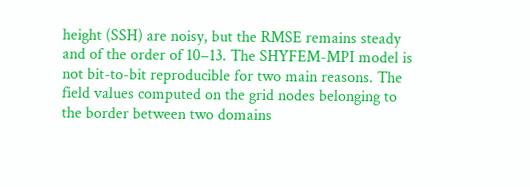height (SSH) are noisy, but the RMSE remains steady and of the order of 10−13. The SHYFEM-MPI model is not bit-to-bit reproducible for two main reasons. The field values computed on the grid nodes belonging to the border between two domains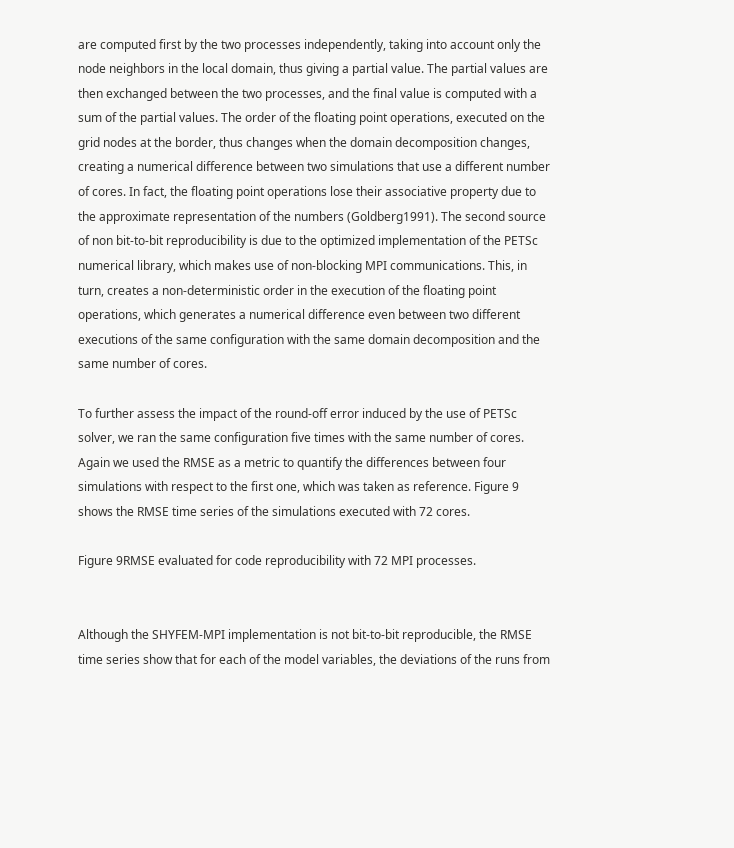are computed first by the two processes independently, taking into account only the node neighbors in the local domain, thus giving a partial value. The partial values are then exchanged between the two processes, and the final value is computed with a sum of the partial values. The order of the floating point operations, executed on the grid nodes at the border, thus changes when the domain decomposition changes, creating a numerical difference between two simulations that use a different number of cores. In fact, the floating point operations lose their associative property due to the approximate representation of the numbers (Goldberg1991). The second source of non bit-to-bit reproducibility is due to the optimized implementation of the PETSc numerical library, which makes use of non-blocking MPI communications. This, in turn, creates a non-deterministic order in the execution of the floating point operations, which generates a numerical difference even between two different executions of the same configuration with the same domain decomposition and the same number of cores.

To further assess the impact of the round-off error induced by the use of PETSc solver, we ran the same configuration five times with the same number of cores. Again we used the RMSE as a metric to quantify the differences between four simulations with respect to the first one, which was taken as reference. Figure 9 shows the RMSE time series of the simulations executed with 72 cores.

Figure 9RMSE evaluated for code reproducibility with 72 MPI processes.


Although the SHYFEM-MPI implementation is not bit-to-bit reproducible, the RMSE time series show that for each of the model variables, the deviations of the runs from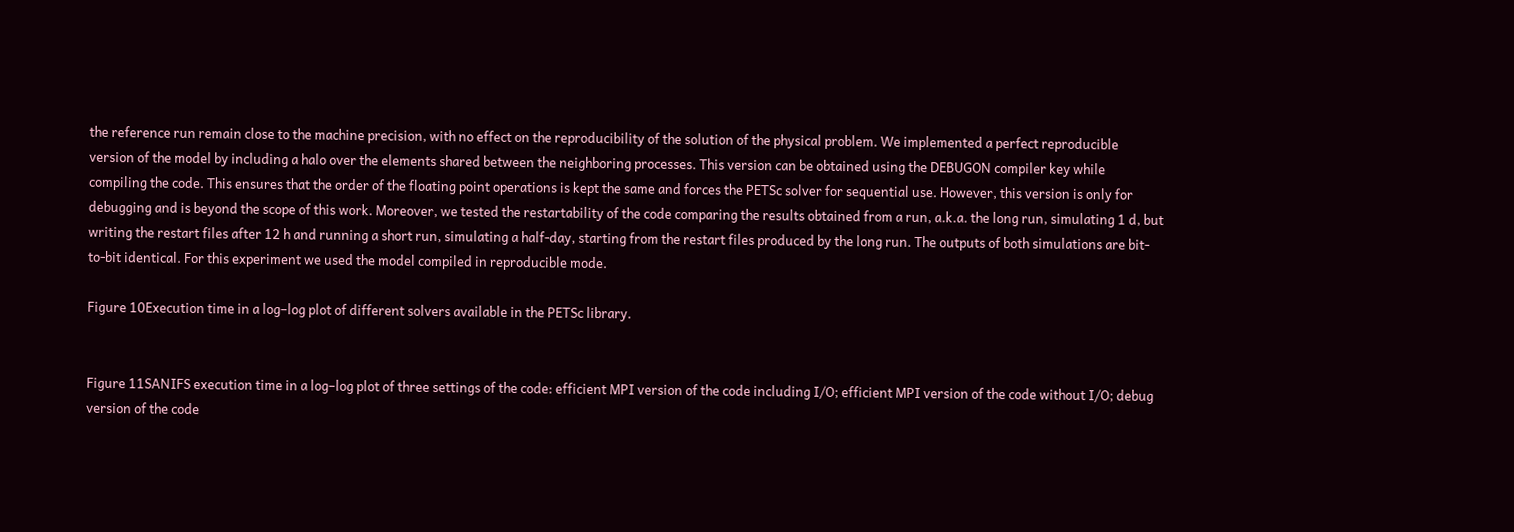the reference run remain close to the machine precision, with no effect on the reproducibility of the solution of the physical problem. We implemented a perfect reproducible version of the model by including a halo over the elements shared between the neighboring processes. This version can be obtained using the DEBUGON compiler key while compiling the code. This ensures that the order of the floating point operations is kept the same and forces the PETSc solver for sequential use. However, this version is only for debugging and is beyond the scope of this work. Moreover, we tested the restartability of the code comparing the results obtained from a run, a.k.a. the long run, simulating 1 d, but writing the restart files after 12 h and running a short run, simulating a half-day, starting from the restart files produced by the long run. The outputs of both simulations are bit-to-bit identical. For this experiment we used the model compiled in reproducible mode.

Figure 10Execution time in a log–log plot of different solvers available in the PETSc library.


Figure 11SANIFS execution time in a log–log plot of three settings of the code: efficient MPI version of the code including I/O; efficient MPI version of the code without I/O; debug version of the code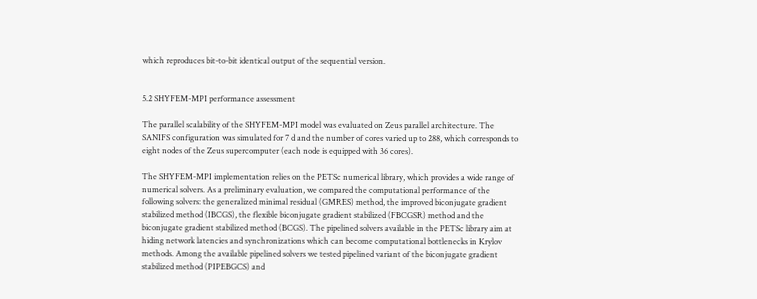which reproduces bit-to-bit identical output of the sequential version.


5.2 SHYFEM-MPI performance assessment

The parallel scalability of the SHYFEM-MPI model was evaluated on Zeus parallel architecture. The SANIFS configuration was simulated for 7 d and the number of cores varied up to 288, which corresponds to eight nodes of the Zeus supercomputer (each node is equipped with 36 cores).

The SHYFEM-MPI implementation relies on the PETSc numerical library, which provides a wide range of numerical solvers. As a preliminary evaluation, we compared the computational performance of the following solvers: the generalized minimal residual (GMRES) method, the improved biconjugate gradient stabilized method (IBCGS), the flexible biconjugate gradient stabilized (FBCGSR) method and the biconjugate gradient stabilized method (BCGS). The pipelined solvers available in the PETSc library aim at hiding network latencies and synchronizations which can become computational bottlenecks in Krylov methods. Among the available pipelined solvers we tested pipelined variant of the biconjugate gradient stabilized method (PIPEBGCS) and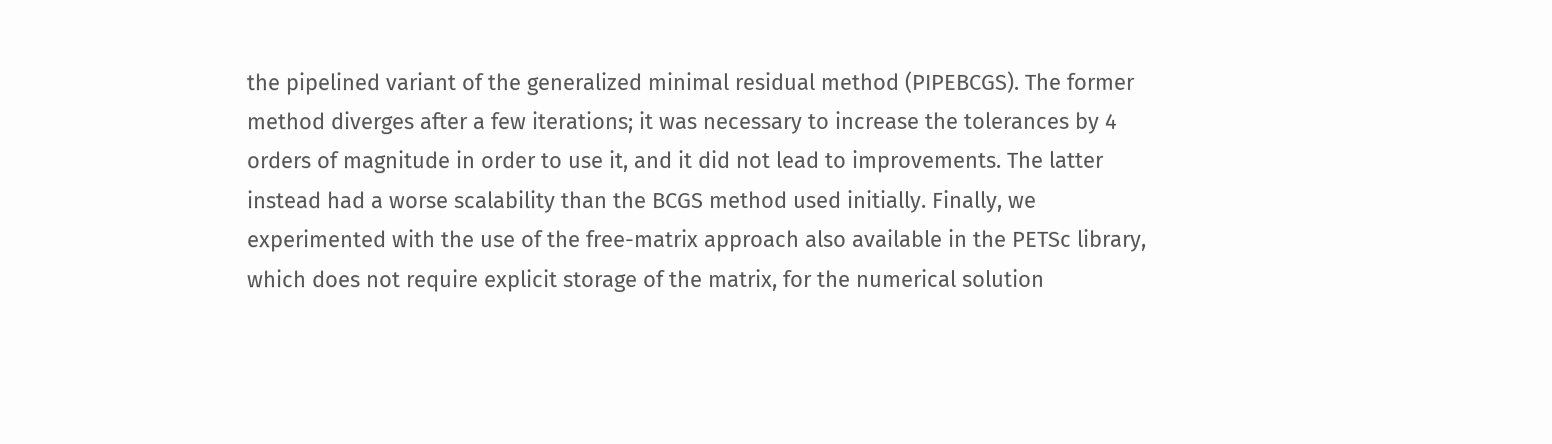the pipelined variant of the generalized minimal residual method (PIPEBCGS). The former method diverges after a few iterations; it was necessary to increase the tolerances by 4 orders of magnitude in order to use it, and it did not lead to improvements. The latter instead had a worse scalability than the BCGS method used initially. Finally, we experimented with the use of the free-matrix approach also available in the PETSc library, which does not require explicit storage of the matrix, for the numerical solution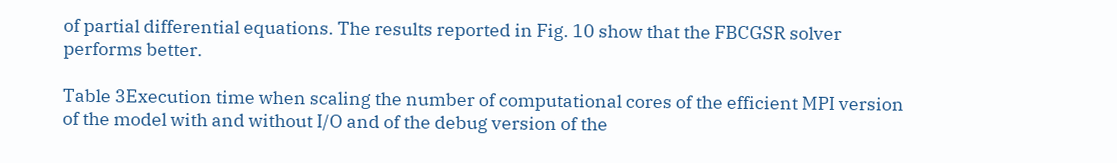of partial differential equations. The results reported in Fig. 10 show that the FBCGSR solver performs better.

Table 3Execution time when scaling the number of computational cores of the efficient MPI version of the model with and without I/O and of the debug version of the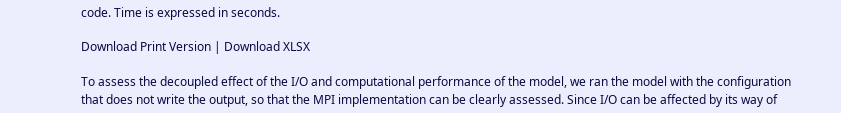code. Time is expressed in seconds.

Download Print Version | Download XLSX

To assess the decoupled effect of the I/O and computational performance of the model, we ran the model with the configuration that does not write the output, so that the MPI implementation can be clearly assessed. Since I/O can be affected by its way of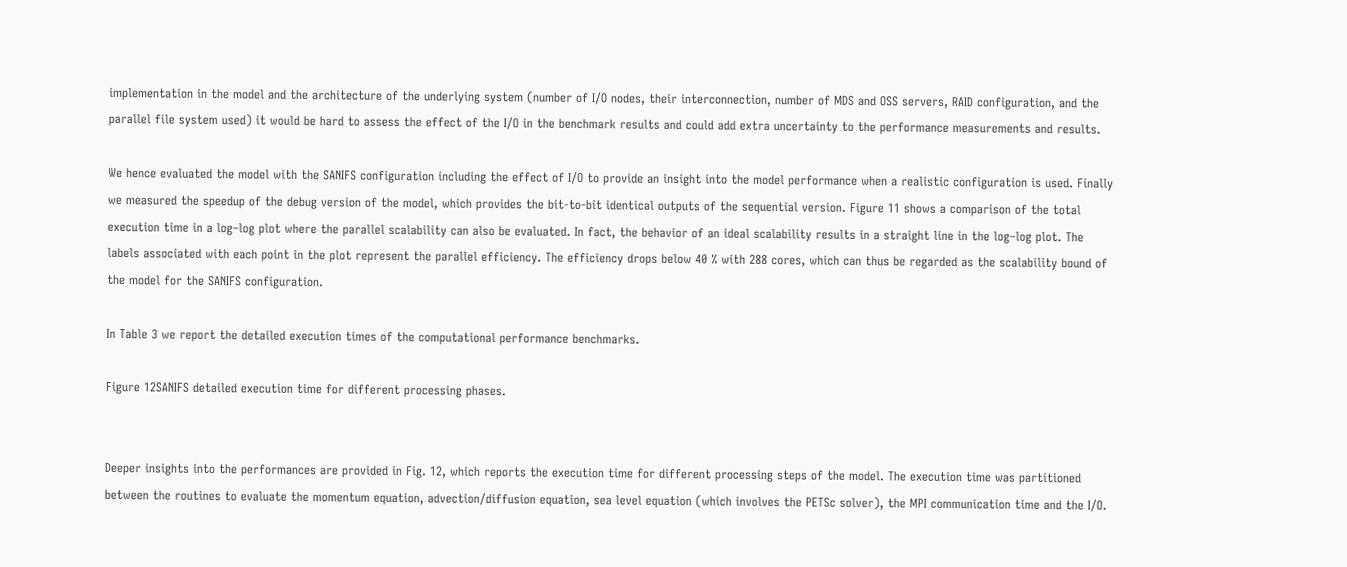implementation in the model and the architecture of the underlying system (number of I/O nodes, their interconnection, number of MDS and OSS servers, RAID configuration, and the parallel file system used) it would be hard to assess the effect of the I/O in the benchmark results and could add extra uncertainty to the performance measurements and results.

We hence evaluated the model with the SANIFS configuration including the effect of I/O to provide an insight into the model performance when a realistic configuration is used. Finally we measured the speedup of the debug version of the model, which provides the bit-to-bit identical outputs of the sequential version. Figure 11 shows a comparison of the total execution time in a log–log plot where the parallel scalability can also be evaluated. In fact, the behavior of an ideal scalability results in a straight line in the log–log plot. The labels associated with each point in the plot represent the parallel efficiency. The efficiency drops below 40 % with 288 cores, which can thus be regarded as the scalability bound of the model for the SANIFS configuration.

In Table 3 we report the detailed execution times of the computational performance benchmarks.

Figure 12SANIFS detailed execution time for different processing phases.


Deeper insights into the performances are provided in Fig. 12, which reports the execution time for different processing steps of the model. The execution time was partitioned between the routines to evaluate the momentum equation, advection/diffusion equation, sea level equation (which involves the PETSc solver), the MPI communication time and the I/O.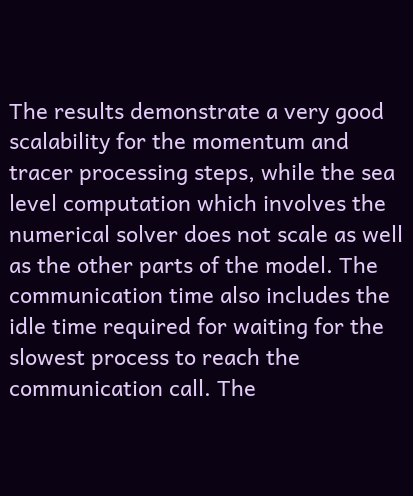The results demonstrate a very good scalability for the momentum and tracer processing steps, while the sea level computation which involves the numerical solver does not scale as well as the other parts of the model. The communication time also includes the idle time required for waiting for the slowest process to reach the communication call. The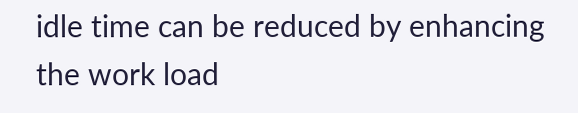idle time can be reduced by enhancing the work load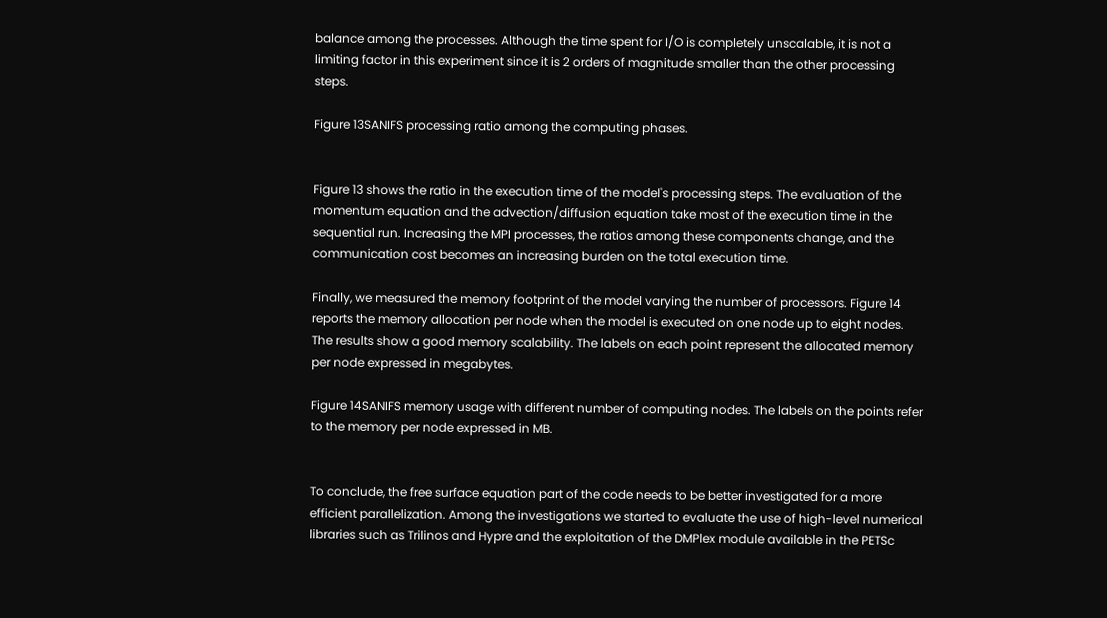balance among the processes. Although the time spent for I/O is completely unscalable, it is not a limiting factor in this experiment since it is 2 orders of magnitude smaller than the other processing steps.

Figure 13SANIFS processing ratio among the computing phases.


Figure 13 shows the ratio in the execution time of the model's processing steps. The evaluation of the momentum equation and the advection/diffusion equation take most of the execution time in the sequential run. Increasing the MPI processes, the ratios among these components change, and the communication cost becomes an increasing burden on the total execution time.

Finally, we measured the memory footprint of the model varying the number of processors. Figure 14 reports the memory allocation per node when the model is executed on one node up to eight nodes. The results show a good memory scalability. The labels on each point represent the allocated memory per node expressed in megabytes.

Figure 14SANIFS memory usage with different number of computing nodes. The labels on the points refer to the memory per node expressed in MB.


To conclude, the free surface equation part of the code needs to be better investigated for a more efficient parallelization. Among the investigations we started to evaluate the use of high-level numerical libraries such as Trilinos and Hypre and the exploitation of the DMPlex module available in the PETSc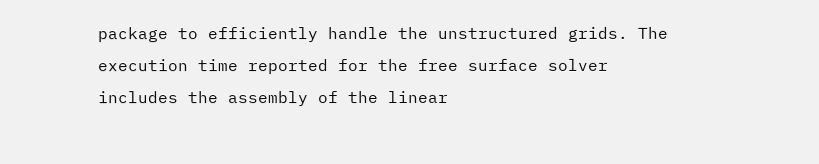package to efficiently handle the unstructured grids. The execution time reported for the free surface solver includes the assembly of the linear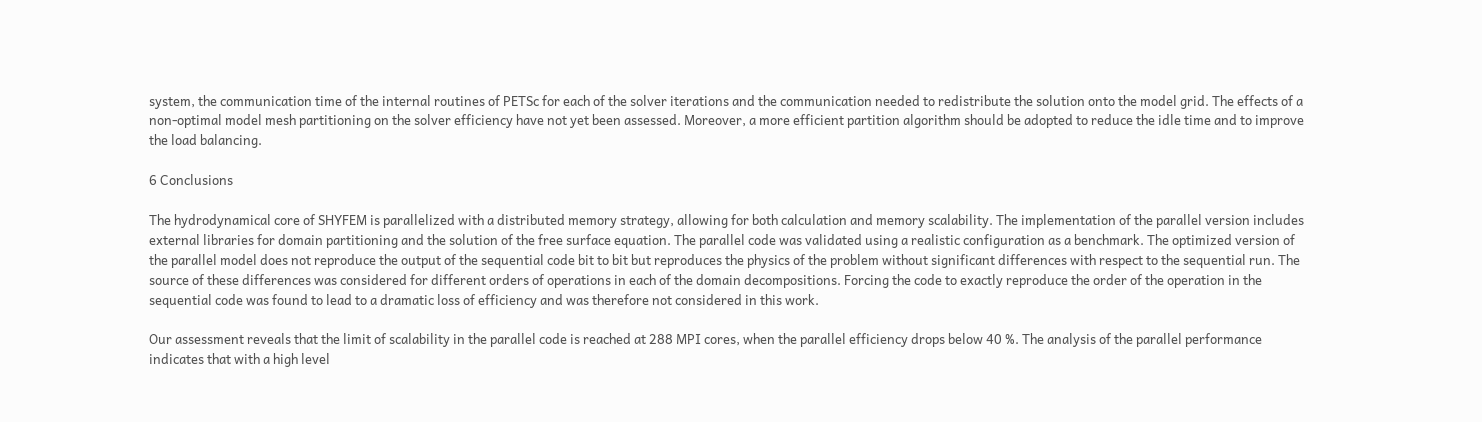system, the communication time of the internal routines of PETSc for each of the solver iterations and the communication needed to redistribute the solution onto the model grid. The effects of a non-optimal model mesh partitioning on the solver efficiency have not yet been assessed. Moreover, a more efficient partition algorithm should be adopted to reduce the idle time and to improve the load balancing.

6 Conclusions

The hydrodynamical core of SHYFEM is parallelized with a distributed memory strategy, allowing for both calculation and memory scalability. The implementation of the parallel version includes external libraries for domain partitioning and the solution of the free surface equation. The parallel code was validated using a realistic configuration as a benchmark. The optimized version of the parallel model does not reproduce the output of the sequential code bit to bit but reproduces the physics of the problem without significant differences with respect to the sequential run. The source of these differences was considered for different orders of operations in each of the domain decompositions. Forcing the code to exactly reproduce the order of the operation in the sequential code was found to lead to a dramatic loss of efficiency and was therefore not considered in this work.

Our assessment reveals that the limit of scalability in the parallel code is reached at 288 MPI cores, when the parallel efficiency drops below 40 %. The analysis of the parallel performance indicates that with a high level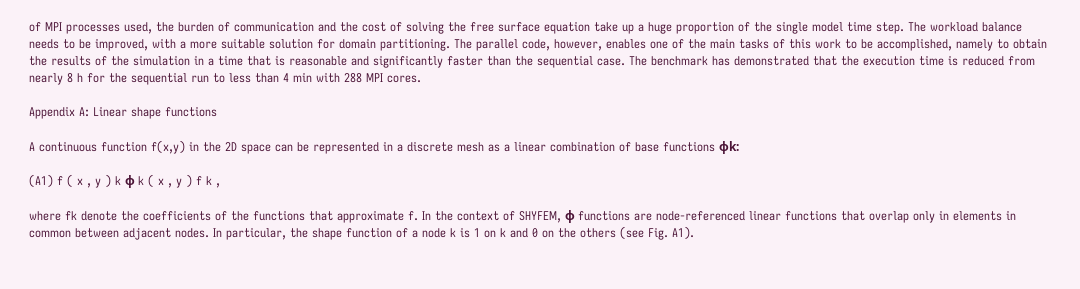of MPI processes used, the burden of communication and the cost of solving the free surface equation take up a huge proportion of the single model time step. The workload balance needs to be improved, with a more suitable solution for domain partitioning. The parallel code, however, enables one of the main tasks of this work to be accomplished, namely to obtain the results of the simulation in a time that is reasonable and significantly faster than the sequential case. The benchmark has demonstrated that the execution time is reduced from nearly 8 h for the sequential run to less than 4 min with 288 MPI cores.

Appendix A: Linear shape functions

A continuous function f(x,y) in the 2D space can be represented in a discrete mesh as a linear combination of base functions ϕk:

(A1) f ( x , y ) k ϕ k ( x , y ) f k ,

where fk denote the coefficients of the functions that approximate f. In the context of SHYFEM, ϕ functions are node-referenced linear functions that overlap only in elements in common between adjacent nodes. In particular, the shape function of a node k is 1 on k and 0 on the others (see Fig. A1).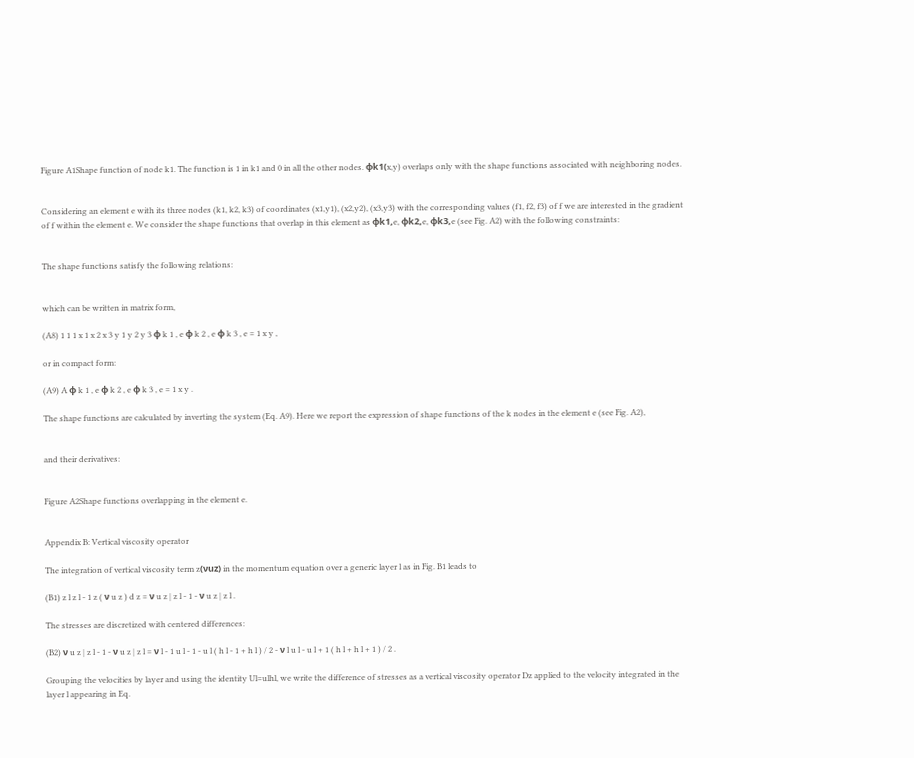Figure A1Shape function of node k1. The function is 1 in k1 and 0 in all the other nodes. ϕk1(x,y) overlaps only with the shape functions associated with neighboring nodes.


Considering an element e with its three nodes (k1, k2, k3) of coordinates (x1,y1), (x2,y2), (x3,y3) with the corresponding values (f1, f2, f3) of f we are interested in the gradient of f within the element e. We consider the shape functions that overlap in this element as ϕk1,e, ϕk2,e, ϕk3,e (see Fig. A2) with the following constraints:


The shape functions satisfy the following relations:


which can be written in matrix form,

(A8) 1 1 1 x 1 x 2 x 3 y 1 y 2 y 3 ϕ k 1 , e ϕ k 2 , e ϕ k 3 , e = 1 x y ,

or in compact form:

(A9) A ϕ k 1 , e ϕ k 2 , e ϕ k 3 , e = 1 x y .

The shape functions are calculated by inverting the system (Eq. A9). Here we report the expression of shape functions of the k nodes in the element e (see Fig. A2),


and their derivatives:


Figure A2Shape functions overlapping in the element e.


Appendix B: Vertical viscosity operator

The integration of vertical viscosity term z(νuz) in the momentum equation over a generic layer l as in Fig. B1 leads to

(B1) z l z l - 1 z ( ν u z ) d z = ν u z | z l - 1 - ν u z | z l .

The stresses are discretized with centered differences:

(B2) ν u z | z l - 1 - ν u z | z l = ν l - 1 u l - 1 - u l ( h l - 1 + h l ) / 2 - ν l u l - u l + 1 ( h l + h l + 1 ) / 2 .

Grouping the velocities by layer and using the identity Ul=ulhl, we write the difference of stresses as a vertical viscosity operator Dz applied to the velocity integrated in the layer l appearing in Eq.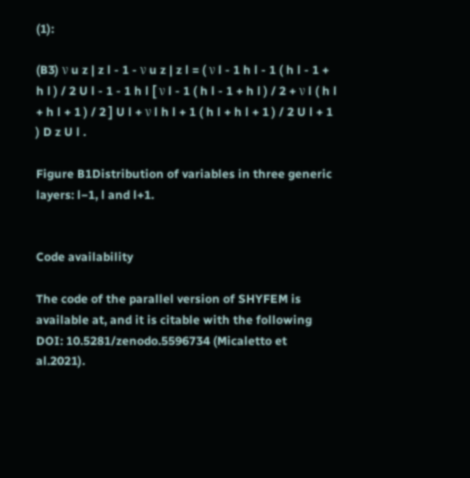(1):

(B3) ν u z | z l - 1 - ν u z | z l = ( ν l - 1 h l - 1 ( h l - 1 + h l ) / 2 U l - 1 - 1 h l [ ν l - 1 ( h l - 1 + h l ) / 2 + ν l ( h l + h l + 1 ) / 2 ] U l + ν l h l + 1 ( h l + h l + 1 ) / 2 U l + 1 ) D z U l .

Figure B1Distribution of variables in three generic layers: l−1, l and l+1.


Code availability

The code of the parallel version of SHYFEM is available at, and it is citable with the following DOI: 10.5281/zenodo.5596734 (Micaletto et al.2021).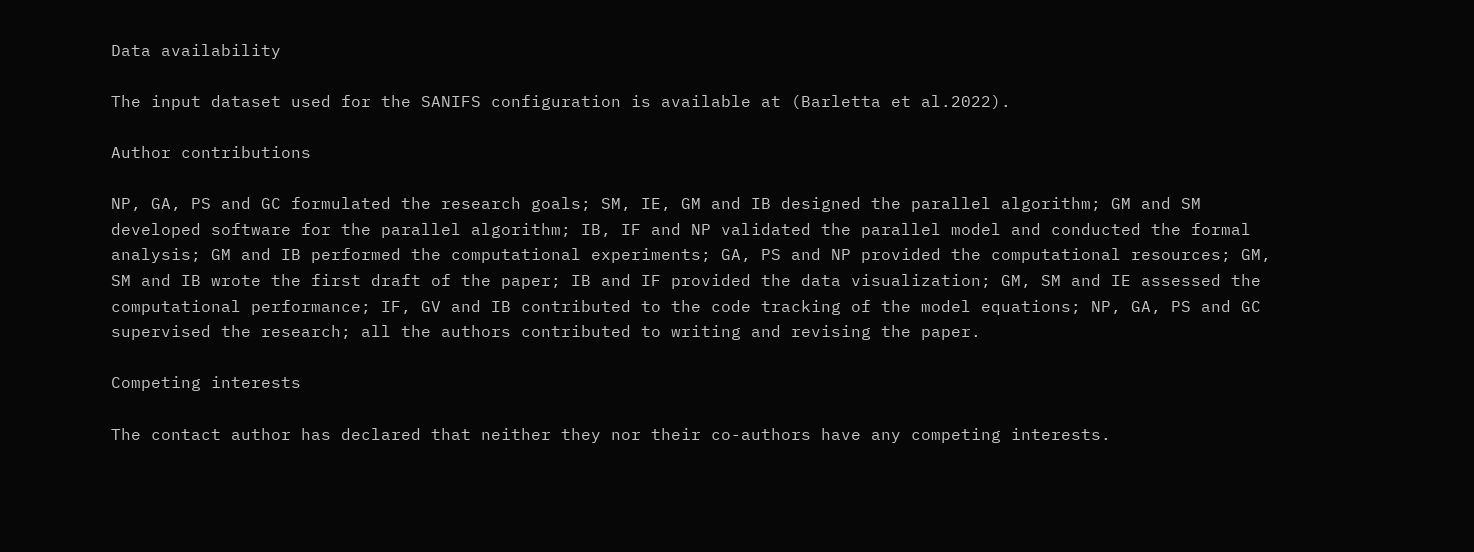Data availability

The input dataset used for the SANIFS configuration is available at (Barletta et al.2022).

Author contributions

NP, GA, PS and GC formulated the research goals; SM, IE, GM and IB designed the parallel algorithm; GM and SM developed software for the parallel algorithm; IB, IF and NP validated the parallel model and conducted the formal analysis; GM and IB performed the computational experiments; GA, PS and NP provided the computational resources; GM, SM and IB wrote the first draft of the paper; IB and IF provided the data visualization; GM, SM and IE assessed the computational performance; IF, GV and IB contributed to the code tracking of the model equations; NP, GA, PS and GC supervised the research; all the authors contributed to writing and revising the paper.

Competing interests

The contact author has declared that neither they nor their co-authors have any competing interests.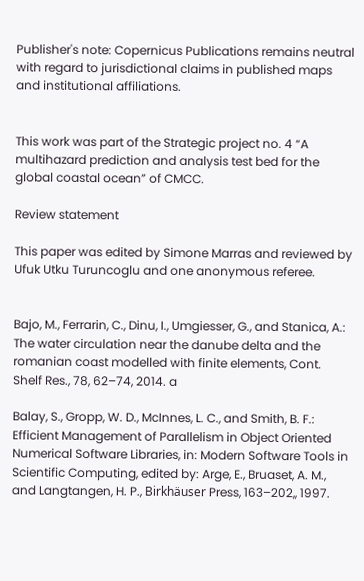Publisher's note: Copernicus Publications remains neutral with regard to jurisdictional claims in published maps and institutional affiliations.


This work was part of the Strategic project no. 4 “A multihazard prediction and analysis test bed for the global coastal ocean” of CMCC.

Review statement

This paper was edited by Simone Marras and reviewed by Ufuk Utku Turuncoglu and one anonymous referee.


Bajo, M., Ferrarin, C., Dinu, I., Umgiesser, G., and Stanica, A.: The water circulation near the danube delta and the romanian coast modelled with finite elements, Cont. Shelf Res., 78, 62–74, 2014. a

Balay, S., Gropp, W. D., McInnes, L. C., and Smith, B. F.: Efficient Management of Parallelism in Object Oriented Numerical Software Libraries, in: Modern Software Tools in Scientific Computing, edited by: Arge, E., Bruaset, A. M., and Langtangen, H. P., Birkhäuser Press, 163–202,, 1997.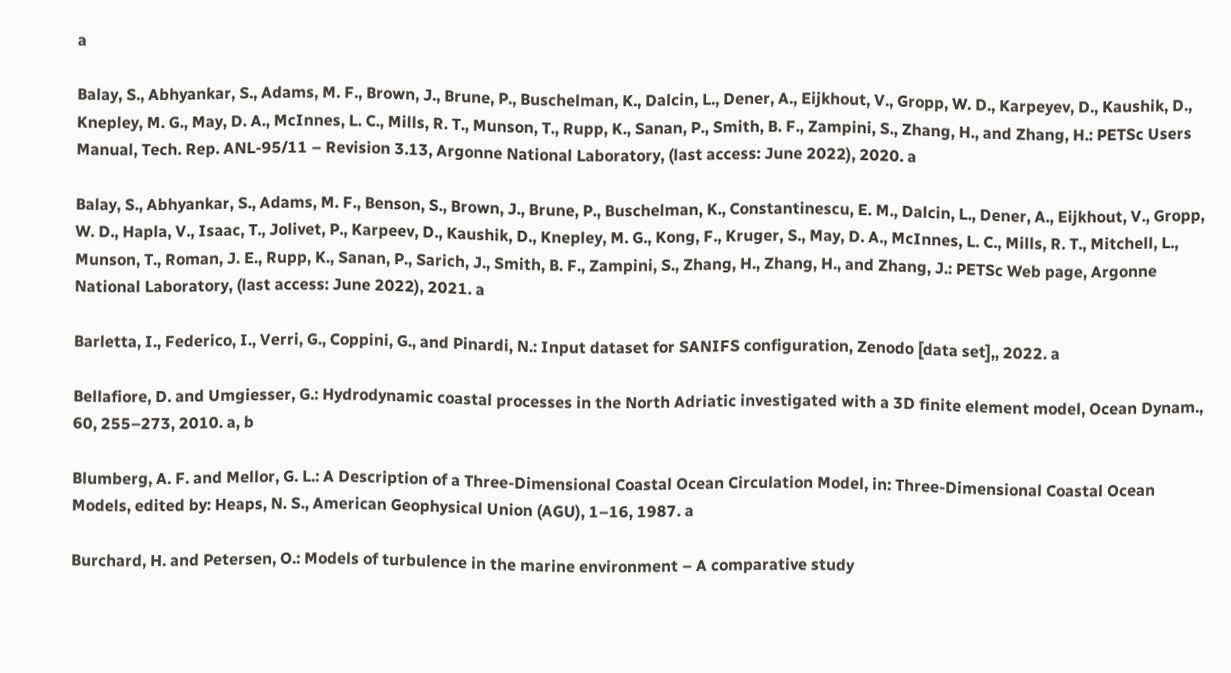a

Balay, S., Abhyankar, S., Adams, M. F., Brown, J., Brune, P., Buschelman, K., Dalcin, L., Dener, A., Eijkhout, V., Gropp, W. D., Karpeyev, D., Kaushik, D., Knepley, M. G., May, D. A., McInnes, L. C., Mills, R. T., Munson, T., Rupp, K., Sanan, P., Smith, B. F., Zampini, S., Zhang, H., and Zhang, H.: PETSc Users Manual, Tech. Rep. ANL-95/11 – Revision 3.13, Argonne National Laboratory, (last access: June 2022), 2020. a

Balay, S., Abhyankar, S., Adams, M. F., Benson, S., Brown, J., Brune, P., Buschelman, K., Constantinescu, E. M., Dalcin, L., Dener, A., Eijkhout, V., Gropp, W. D., Hapla, V., Isaac, T., Jolivet, P., Karpeev, D., Kaushik, D., Knepley, M. G., Kong, F., Kruger, S., May, D. A., McInnes, L. C., Mills, R. T., Mitchell, L., Munson, T., Roman, J. E., Rupp, K., Sanan, P., Sarich, J., Smith, B. F., Zampini, S., Zhang, H., Zhang, H., and Zhang, J.: PETSc Web page, Argonne National Laboratory, (last access: June 2022), 2021. a

Barletta, I., Federico, I., Verri, G., Coppini, G., and Pinardi, N.: Input dataset for SANIFS configuration, Zenodo [data set],, 2022. a

Bellafiore, D. and Umgiesser, G.: Hydrodynamic coastal processes in the North Adriatic investigated with a 3D finite element model, Ocean Dynam., 60, 255–273, 2010. a, b

Blumberg, A. F. and Mellor, G. L.: A Description of a Three-Dimensional Coastal Ocean Circulation Model, in: Three‐Dimensional Coastal Ocean Models, edited by: Heaps, N. S., American Geophysical Union (AGU), 1–16, 1987. a

Burchard, H. and Petersen, O.: Models of turbulence in the marine environment – A comparative study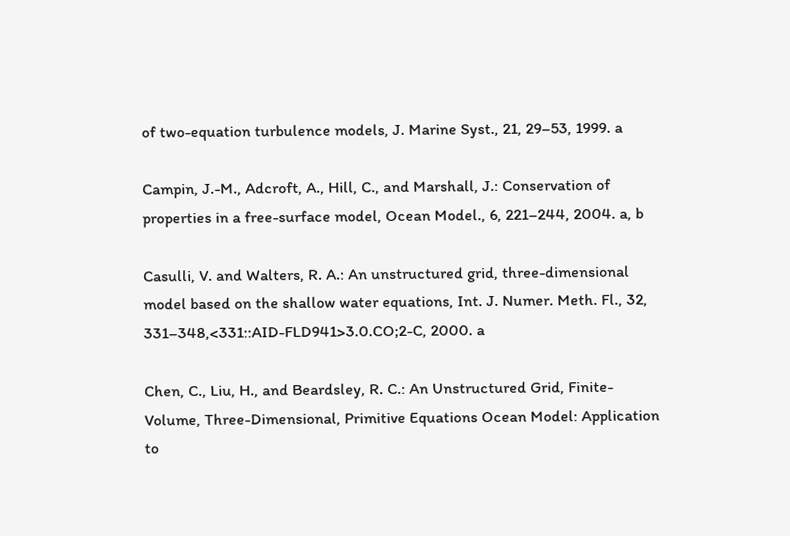of two-equation turbulence models, J. Marine Syst., 21, 29–53, 1999. a

Campin, J.-M., Adcroft, A., Hill, C., and Marshall, J.: Conservation of properties in a free-surface model, Ocean Model., 6, 221–244, 2004. a, b

Casulli, V. and Walters, R. A.: An unstructured grid, three-dimensional model based on the shallow water equations, Int. J. Numer. Meth. Fl., 32, 331–348,<331::AID-FLD941>3.0.CO;2-C, 2000. a

Chen, C., Liu, H., and Beardsley, R. C.: An Unstructured Grid, Finite-Volume, Three-Dimensional, Primitive Equations Ocean Model: Application to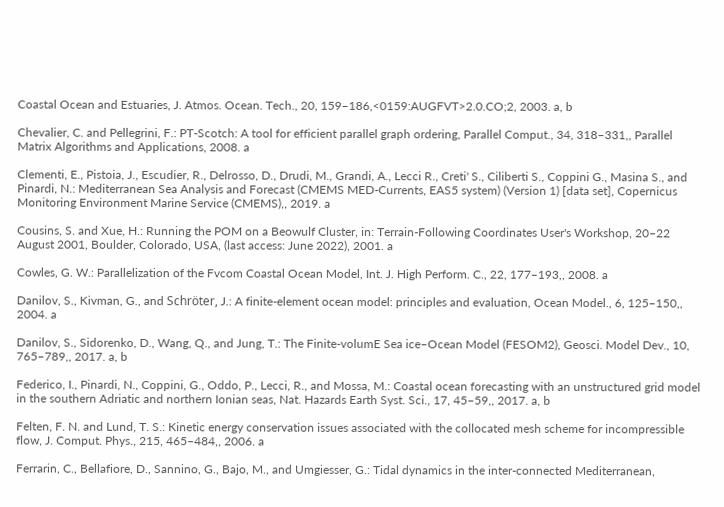Coastal Ocean and Estuaries, J. Atmos. Ocean. Tech., 20, 159–186,<0159:AUGFVT>2.0.CO;2, 2003. a, b

Chevalier, C. and Pellegrini, F.: PT-Scotch: A tool for efficient parallel graph ordering, Parallel Comput., 34, 318–331,, Parallel Matrix Algorithms and Applications, 2008. a

Clementi, E., Pistoia, J., Escudier, R., Delrosso, D., Drudi, M., Grandi, A., Lecci R., Creti' S., Ciliberti S., Coppini G., Masina S., and Pinardi, N.: Mediterranean Sea Analysis and Forecast (CMEMS MED-Currents, EAS5 system) (Version 1) [data set], Copernicus Monitoring Environment Marine Service (CMEMS),, 2019. a

Cousins, S. and Xue, H.: Running the POM on a Beowulf Cluster, in: Terrain-Following Coordinates User's Workshop, 20–22 August 2001, Boulder, Colorado, USA, (last access: June 2022), 2001. a

Cowles, G. W.: Parallelization of the Fvcom Coastal Ocean Model, Int. J. High Perform. C., 22, 177–193,, 2008. a

Danilov, S., Kivman, G., and Schröter, J.: A finite-element ocean model: principles and evaluation, Ocean Model., 6, 125–150,, 2004. a

Danilov, S., Sidorenko, D., Wang, Q., and Jung, T.: The Finite-volumE Sea ice–Ocean Model (FESOM2), Geosci. Model Dev., 10, 765–789,, 2017. a, b

Federico, I., Pinardi, N., Coppini, G., Oddo, P., Lecci, R., and Mossa, M.: Coastal ocean forecasting with an unstructured grid model in the southern Adriatic and northern Ionian seas, Nat. Hazards Earth Syst. Sci., 17, 45–59,, 2017. a, b

Felten, F. N. and Lund, T. S.: Kinetic energy conservation issues associated with the collocated mesh scheme for incompressible flow, J. Comput. Phys., 215, 465–484,, 2006. a

Ferrarin, C., Bellafiore, D., Sannino, G., Bajo, M., and Umgiesser, G.: Tidal dynamics in the inter-connected Mediterranean,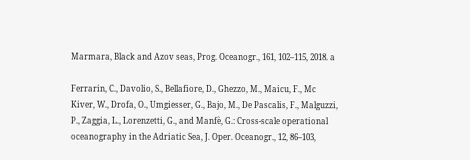Marmara, Black and Azov seas, Prog. Oceanogr., 161, 102–115, 2018. a

Ferrarin, C., Davolio, S., Bellafiore, D., Ghezzo, M., Maicu, F., Mc Kiver, W., Drofa, O., Umgiesser, G., Bajo, M., De Pascalis, F., Malguzzi, P., Zaggia, L., Lorenzetti, G., and Manfè, G.: Cross-scale operational oceanography in the Adriatic Sea, J. Oper. Oceanogr., 12, 86–103,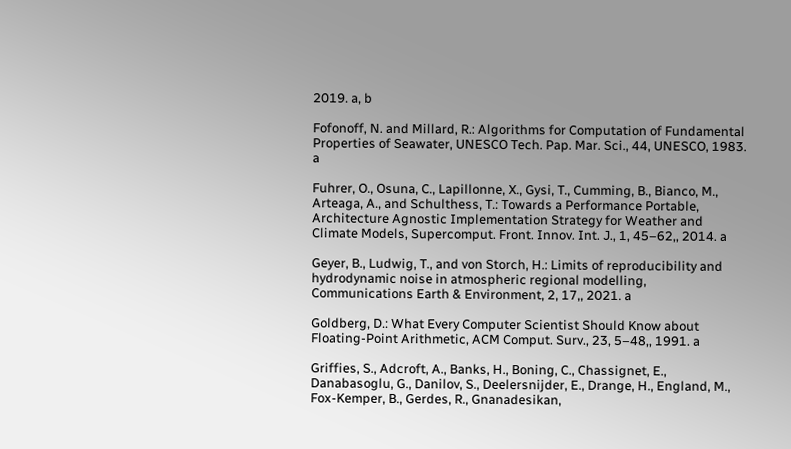2019. a, b

Fofonoff, N. and Millard, R.: Algorithms for Computation of Fundamental Properties of Seawater, UNESCO Tech. Pap. Mar. Sci., 44, UNESCO, 1983. a

Fuhrer, O., Osuna, C., Lapillonne, X., Gysi, T., Cumming, B., Bianco, M., Arteaga, A., and Schulthess, T.: Towards a Performance Portable, Architecture Agnostic Implementation Strategy for Weather and Climate Models, Supercomput. Front. Innov. Int. J., 1, 45–62,, 2014. a

Geyer, B., Ludwig, T., and von Storch, H.: Limits of reproducibility and hydrodynamic noise in atmospheric regional modelling, Communications Earth & Environment, 2, 17,, 2021. a

Goldberg, D.: What Every Computer Scientist Should Know about Floating-Point Arithmetic, ACM Comput. Surv., 23, 5–48,, 1991. a

Griffies, S., Adcroft, A., Banks, H., Boning, C., Chassignet, E., Danabasoglu, G., Danilov, S., Deelersnijder, E., Drange, H., England, M., Fox-Kemper, B., Gerdes, R., Gnanadesikan,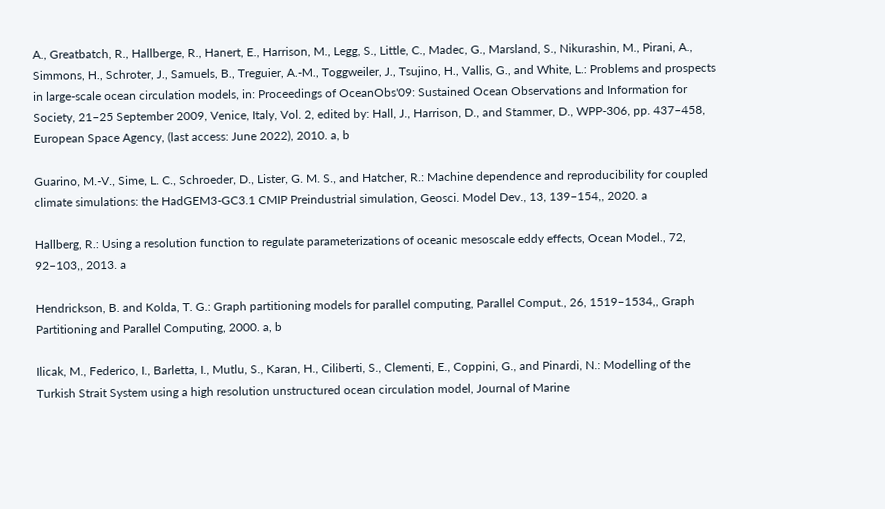A., Greatbatch, R., Hallberge, R., Hanert, E., Harrison, M., Legg, S., Little, C., Madec, G., Marsland, S., Nikurashin, M., Pirani, A., Simmons, H., Schroter, J., Samuels, B., Treguier, A.-M., Toggweiler, J., Tsujino, H., Vallis, G., and White, L.: Problems and prospects in large-scale ocean circulation models, in: Proceedings of OceanObs'09: Sustained Ocean Observations and Information for Society, 21–25 September 2009, Venice, Italy, Vol. 2, edited by: Hall, J., Harrison, D., and Stammer, D., WPP-306, pp. 437–458, European Space Agency, (last access: June 2022), 2010. a, b

Guarino, M.-V., Sime, L. C., Schroeder, D., Lister, G. M. S., and Hatcher, R.: Machine dependence and reproducibility for coupled climate simulations: the HadGEM3-GC3.1 CMIP Preindustrial simulation, Geosci. Model Dev., 13, 139–154,, 2020. a

Hallberg, R.: Using a resolution function to regulate parameterizations of oceanic mesoscale eddy effects, Ocean Model., 72, 92–103,, 2013. a

Hendrickson, B. and Kolda, T. G.: Graph partitioning models for parallel computing, Parallel Comput., 26, 1519–1534,, Graph Partitioning and Parallel Computing, 2000. a, b

Ilicak, M., Federico, I., Barletta, I., Mutlu, S., Karan, H., Ciliberti, S., Clementi, E., Coppini, G., and Pinardi, N.: Modelling of the Turkish Strait System using a high resolution unstructured ocean circulation model, Journal of Marine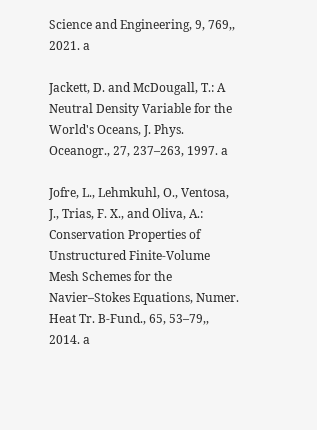Science and Engineering, 9, 769,, 2021. a

Jackett, D. and McDougall, T.: A Neutral Density Variable for the World's Oceans, J. Phys. Oceanogr., 27, 237–263, 1997. a

Jofre, L., Lehmkuhl, O., Ventosa, J., Trias, F. X., and Oliva, A.: Conservation Properties of Unstructured Finite-Volume Mesh Schemes for the Navier–Stokes Equations, Numer. Heat Tr. B-Fund., 65, 53–79,, 2014. a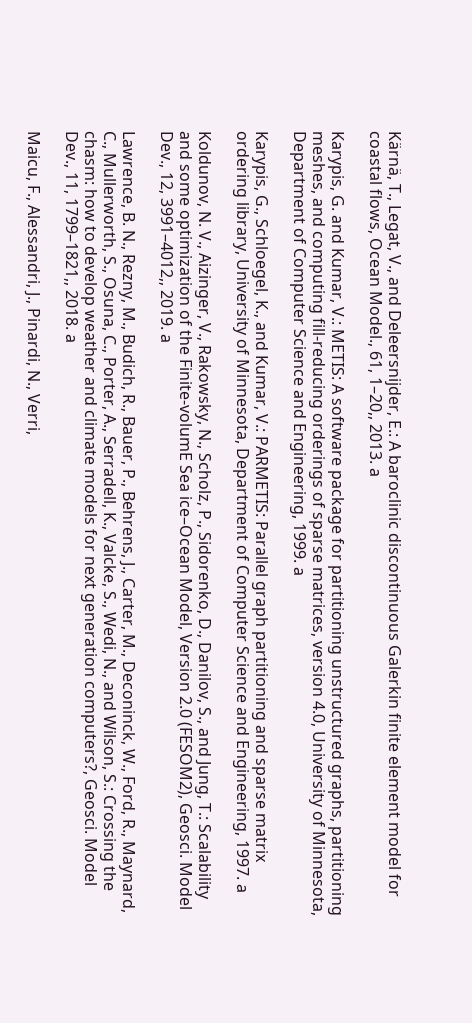Kärnä, T., Legat, V., and Deleersnijder, E.: A baroclinic discontinuous Galerkin finite element model for coastal flows, Ocean Model., 61, 1–20,, 2013. a

Karypis, G. and Kumar, V.: METIS: A software package for partitioning unstructured graphs, partitioning meshes, and computing fill-reducing orderings of sparse matrices, version 4.0, University of Minnesota, Department of Computer Science and Engineering, 1999. a

Karypis, G., Schloegel, K., and Kumar, V.: PARMETIS: Parallel graph partitioning and sparse matrix ordering library, University of Minnesota, Department of Computer Science and Engineering, 1997. a

Koldunov, N. V., Aizinger, V., Rakowsky, N., Scholz, P., Sidorenko, D., Danilov, S., and Jung, T.: Scalability and some optimization of the Finite-volumE Sea ice–Ocean Model, Version 2.0 (FESOM2), Geosci. Model Dev., 12, 3991–4012,, 2019. a

Lawrence, B. N., Rezny, M., Budich, R., Bauer, P., Behrens, J., Carter, M., Deconinck, W., Ford, R., Maynard, C., Mullerworth, S., Osuna, C., Porter, A., Serradell, K., Valcke, S., Wedi, N., and Wilson, S.: Crossing the chasm: how to develop weather and climate models for next generation computers?, Geosci. Model Dev., 11, 1799–1821,, 2018. a

Maicu, F., Alessandri, J., Pinardi, N., Verri,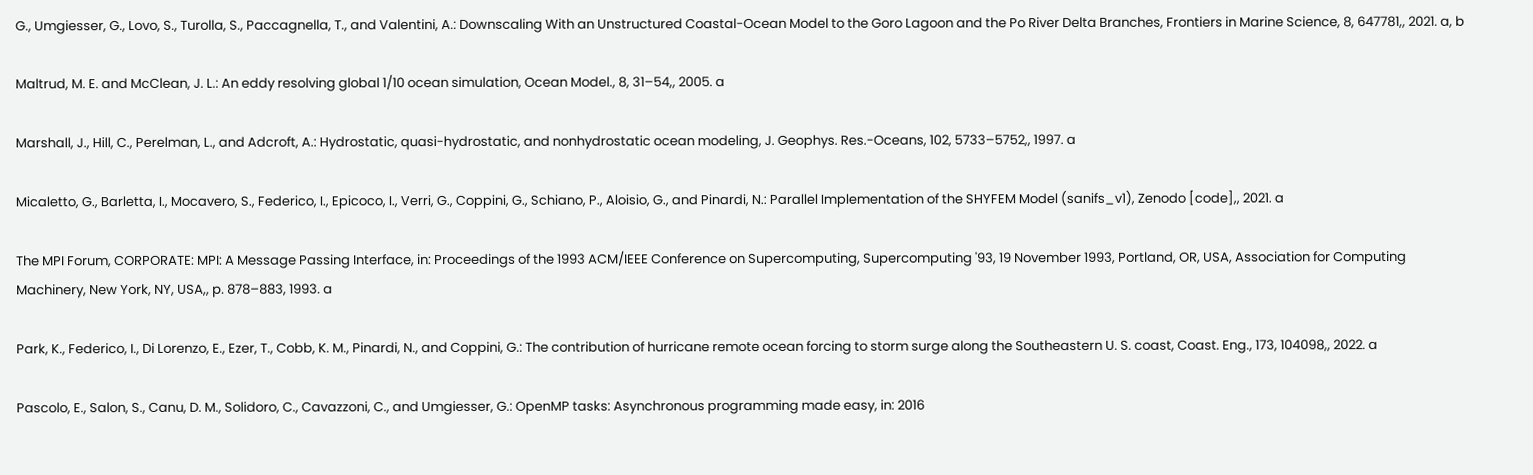G., Umgiesser, G., Lovo, S., Turolla, S., Paccagnella, T., and Valentini, A.: Downscaling With an Unstructured Coastal-Ocean Model to the Goro Lagoon and the Po River Delta Branches, Frontiers in Marine Science, 8, 647781,, 2021. a, b

Maltrud, M. E. and McClean, J. L.: An eddy resolving global 1/10 ocean simulation, Ocean Model., 8, 31–54,, 2005. a

Marshall, J., Hill, C., Perelman, L., and Adcroft, A.: Hydrostatic, quasi-hydrostatic, and nonhydrostatic ocean modeling, J. Geophys. Res.-Oceans, 102, 5733–5752,, 1997. a

Micaletto, G., Barletta, I., Mocavero, S., Federico, I., Epicoco, I., Verri, G., Coppini, G., Schiano, P., Aloisio, G., and Pinardi, N.: Parallel Implementation of the SHYFEM Model (sanifs_v1), Zenodo [code],, 2021. a

The MPI Forum, CORPORATE: MPI: A Message Passing Interface, in: Proceedings of the 1993 ACM/IEEE Conference on Supercomputing, Supercomputing '93, 19 November 1993, Portland, OR, USA, Association for Computing Machinery, New York, NY, USA,, p. 878–883, 1993. a

Park, K., Federico, I., Di Lorenzo, E., Ezer, T., Cobb, K. M., Pinardi, N., and Coppini, G.: The contribution of hurricane remote ocean forcing to storm surge along the Southeastern U. S. coast, Coast. Eng., 173, 104098,, 2022. a

Pascolo, E., Salon, S., Canu, D. M., Solidoro, C., Cavazzoni, C., and Umgiesser, G.: OpenMP tasks: Asynchronous programming made easy, in: 2016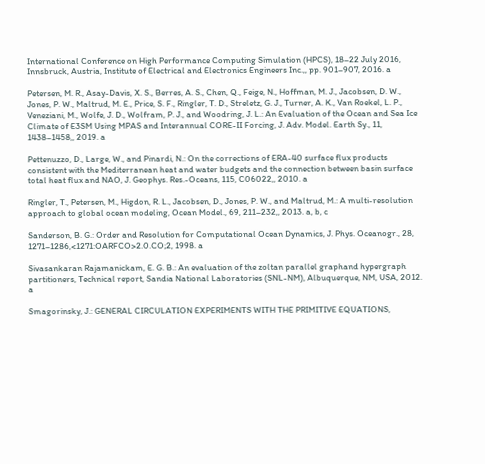International Conference on High Performance Computing Simulation (HPCS), 18–22 July 2016, Innsbruck, Austria, Institute of Electrical and Electronics Engineers Inc.,, pp. 901–907, 2016. a

Petersen, M. R., Asay-Davis, X. S., Berres, A. S., Chen, Q., Feige, N., Hoffman, M. J., Jacobsen, D. W., Jones, P. W., Maltrud, M. E., Price, S. F., Ringler, T. D., Streletz, G. J., Turner, A. K., Van Roekel, L. P., Veneziani, M., Wolfe, J. D., Wolfram, P. J., and Woodring, J. L.: An Evaluation of the Ocean and Sea Ice Climate of E3SM Using MPAS and Interannual CORE-II Forcing, J. Adv. Model. Earth Sy., 11, 1438–1458,, 2019. a

Pettenuzzo, D., Large, W., and Pinardi, N.: On the corrections of ERA-40 surface flux products consistent with the Mediterranean heat and water budgets and the connection between basin surface total heat flux and NAO, J. Geophys. Res.-Oceans, 115, C06022,, 2010. a

Ringler, T., Petersen, M., Higdon, R. L., Jacobsen, D., Jones, P. W., and Maltrud, M.: A multi-resolution approach to global ocean modeling, Ocean Model., 69, 211–232,, 2013. a, b, c

Sanderson, B. G.: Order and Resolution for Computational Ocean Dynamics, J. Phys. Oceanogr., 28, 1271–1286,<1271:OARFCO>2.0.CO;2, 1998. a

Sivasankaran Rajamanickam, E. G. B.: An evaluation of the zoltan parallel graphand hypergraph partitioners, Technical report, Sandia National Laboratories (SNL-NM), Albuquerque, NM, USA, 2012. a

Smagorinsky, J.: GENERAL CIRCULATION EXPERIMENTS WITH THE PRIMITIVE EQUATIONS,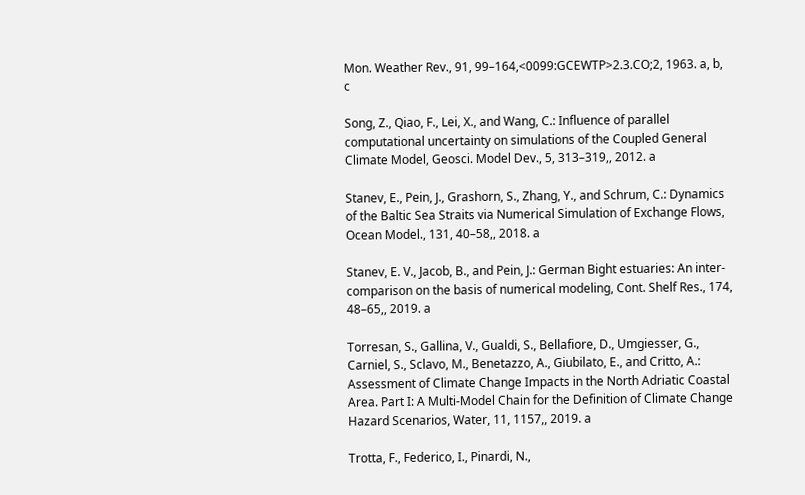Mon. Weather Rev., 91, 99–164,<0099:GCEWTP>2.3.CO;2, 1963. a, b, c

Song, Z., Qiao, F., Lei, X., and Wang, C.: Influence of parallel computational uncertainty on simulations of the Coupled General Climate Model, Geosci. Model Dev., 5, 313–319,, 2012. a

Stanev, E., Pein, J., Grashorn, S., Zhang, Y., and Schrum, C.: Dynamics of the Baltic Sea Straits via Numerical Simulation of Exchange Flows, Ocean Model., 131, 40–58,, 2018. a

Stanev, E. V., Jacob, B., and Pein, J.: German Bight estuaries: An inter-comparison on the basis of numerical modeling, Cont. Shelf Res., 174, 48–65,, 2019. a

Torresan, S., Gallina, V., Gualdi, S., Bellafiore, D., Umgiesser, G., Carniel, S., Sclavo, M., Benetazzo, A., Giubilato, E., and Critto, A.: Assessment of Climate Change Impacts in the North Adriatic Coastal Area. Part I: A Multi-Model Chain for the Definition of Climate Change Hazard Scenarios, Water, 11, 1157,, 2019. a

Trotta, F., Federico, I., Pinardi, N.,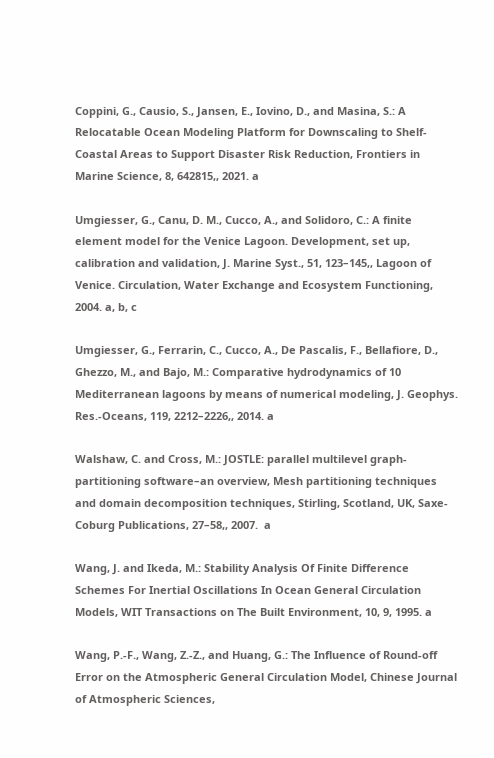Coppini, G., Causio, S., Jansen, E., Iovino, D., and Masina, S.: A Relocatable Ocean Modeling Platform for Downscaling to Shelf-Coastal Areas to Support Disaster Risk Reduction, Frontiers in Marine Science, 8, 642815,, 2021. a

Umgiesser, G., Canu, D. M., Cucco, A., and Solidoro, C.: A finite element model for the Venice Lagoon. Development, set up, calibration and validation, J. Marine Syst., 51, 123–145,, Lagoon of Venice. Circulation, Water Exchange and Ecosystem Functioning, 2004. a, b, c

Umgiesser, G., Ferrarin, C., Cucco, A., De Pascalis, F., Bellafiore, D., Ghezzo, M., and Bajo, M.: Comparative hydrodynamics of 10 Mediterranean lagoons by means of numerical modeling, J. Geophys. Res.-Oceans, 119, 2212–2226,, 2014. a

Walshaw, C. and Cross, M.: JOSTLE: parallel multilevel graph-partitioning software–an overview, Mesh partitioning techniques and domain decomposition techniques, Stirling, Scotland, UK, Saxe-Coburg Publications, 27–58,, 2007.  a

Wang, J. and Ikeda, M.: Stability Analysis Of Finite Difference Schemes For Inertial Oscillations In Ocean General Circulation Models, WIT Transactions on The Built Environment, 10, 9, 1995. a

Wang, P.-F., Wang, Z.-Z., and Huang, G.: The Influence of Round-off Error on the Atmospheric General Circulation Model, Chinese Journal of Atmospheric Sciences,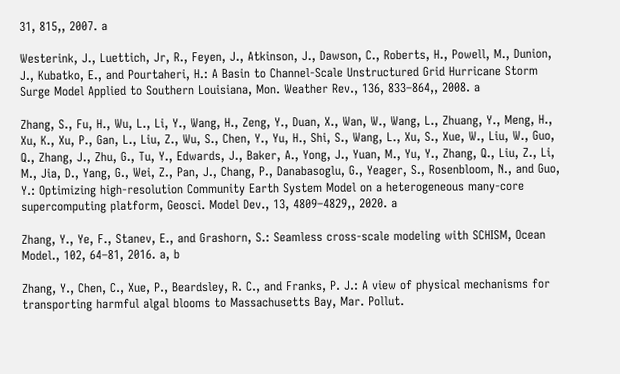31, 815,, 2007. a

Westerink, J., Luettich, Jr, R., Feyen, J., Atkinson, J., Dawson, C., Roberts, H., Powell, M., Dunion, J., Kubatko, E., and Pourtaheri, H.: A Basin to Channel-Scale Unstructured Grid Hurricane Storm Surge Model Applied to Southern Louisiana, Mon. Weather Rev., 136, 833–864,, 2008. a

Zhang, S., Fu, H., Wu, L., Li, Y., Wang, H., Zeng, Y., Duan, X., Wan, W., Wang, L., Zhuang, Y., Meng, H., Xu, K., Xu, P., Gan, L., Liu, Z., Wu, S., Chen, Y., Yu, H., Shi, S., Wang, L., Xu, S., Xue, W., Liu, W., Guo, Q., Zhang, J., Zhu, G., Tu, Y., Edwards, J., Baker, A., Yong, J., Yuan, M., Yu, Y., Zhang, Q., Liu, Z., Li, M., Jia, D., Yang, G., Wei, Z., Pan, J., Chang, P., Danabasoglu, G., Yeager, S., Rosenbloom, N., and Guo, Y.: Optimizing high-resolution Community Earth System Model on a heterogeneous many-core supercomputing platform, Geosci. Model Dev., 13, 4809–4829,, 2020. a

Zhang, Y., Ye, F., Stanev, E., and Grashorn, S.: Seamless cross-scale modeling with SCHISM, Ocean Model., 102, 64–81, 2016. a, b

Zhang, Y., Chen, C., Xue, P., Beardsley, R. C., and Franks, P. J.: A view of physical mechanisms for transporting harmful algal blooms to Massachusetts Bay, Mar. Pollut.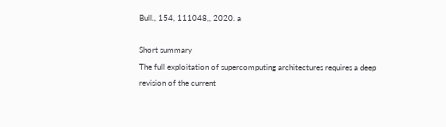Bull., 154, 111048,, 2020. a

Short summary
The full exploitation of supercomputing architectures requires a deep revision of the current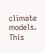climate models. This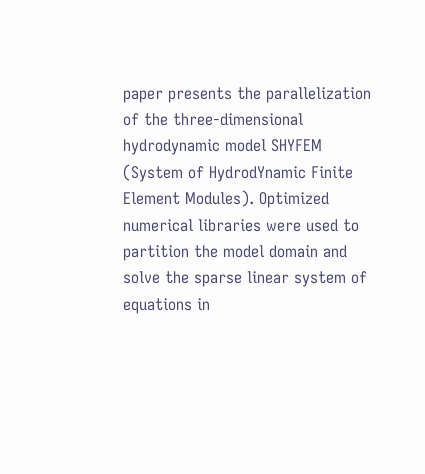paper presents the parallelization of the three-dimensional hydrodynamic model SHYFEM (System of HydrodYnamic Finite Element Modules). Optimized numerical libraries were used to partition the model domain and solve the sparse linear system of equations in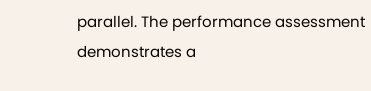parallel. The performance assessment demonstrates a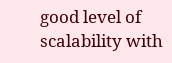good level of scalability with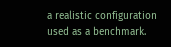a realistic configuration used as a benchmark.